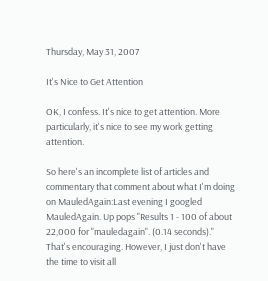Thursday, May 31, 2007

It's Nice to Get Attention

OK, I confess. It's nice to get attention. More particularly, it's nice to see my work getting attention.

So here's an incomplete list of articles and commentary that comment about what I'm doing on MauledAgain:Last evening I googled MauledAgain. Up pops "Results 1 - 100 of about 22,000 for "mauledagain". (0.14 seconds)." That's encouraging. However, I just don't have the time to visit all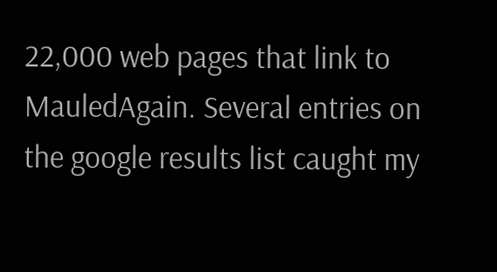22,000 web pages that link to MauledAgain. Several entries on the google results list caught my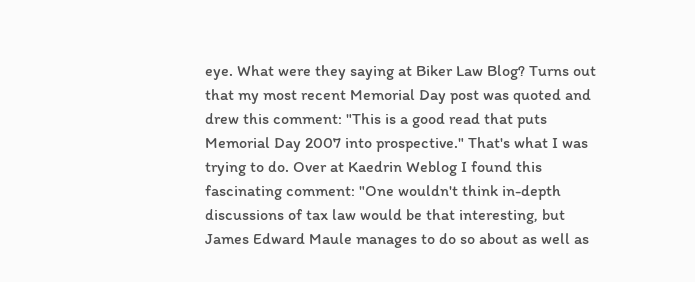eye. What were they saying at Biker Law Blog? Turns out that my most recent Memorial Day post was quoted and drew this comment: "This is a good read that puts Memorial Day 2007 into prospective." That's what I was trying to do. Over at Kaedrin Weblog I found this fascinating comment: "One wouldn't think in-depth discussions of tax law would be that interesting, but James Edward Maule manages to do so about as well as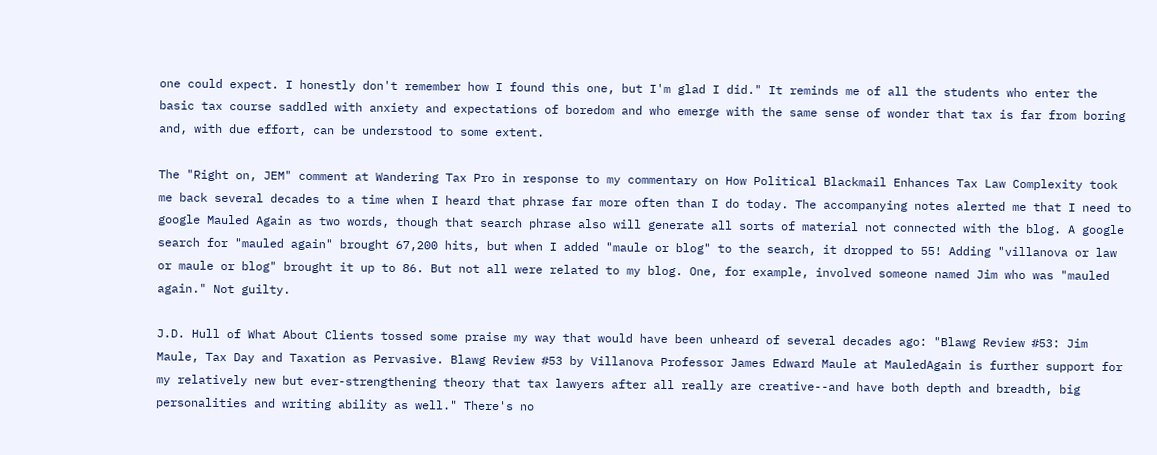one could expect. I honestly don't remember how I found this one, but I'm glad I did." It reminds me of all the students who enter the basic tax course saddled with anxiety and expectations of boredom and who emerge with the same sense of wonder that tax is far from boring and, with due effort, can be understood to some extent.

The "Right on, JEM" comment at Wandering Tax Pro in response to my commentary on How Political Blackmail Enhances Tax Law Complexity took me back several decades to a time when I heard that phrase far more often than I do today. The accompanying notes alerted me that I need to google Mauled Again as two words, though that search phrase also will generate all sorts of material not connected with the blog. A google search for "mauled again" brought 67,200 hits, but when I added "maule or blog" to the search, it dropped to 55! Adding "villanova or law or maule or blog" brought it up to 86. But not all were related to my blog. One, for example, involved someone named Jim who was "mauled again." Not guilty.

J.D. Hull of What About Clients tossed some praise my way that would have been unheard of several decades ago: "Blawg Review #53: Jim Maule, Tax Day and Taxation as Pervasive. Blawg Review #53 by Villanova Professor James Edward Maule at MauledAgain is further support for my relatively new but ever-strengthening theory that tax lawyers after all really are creative--and have both depth and breadth, big personalities and writing ability as well." There's no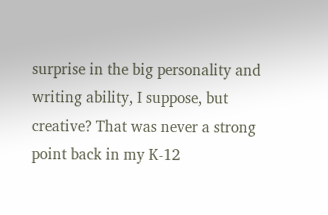surprise in the big personality and writing ability, I suppose, but creative? That was never a strong point back in my K-12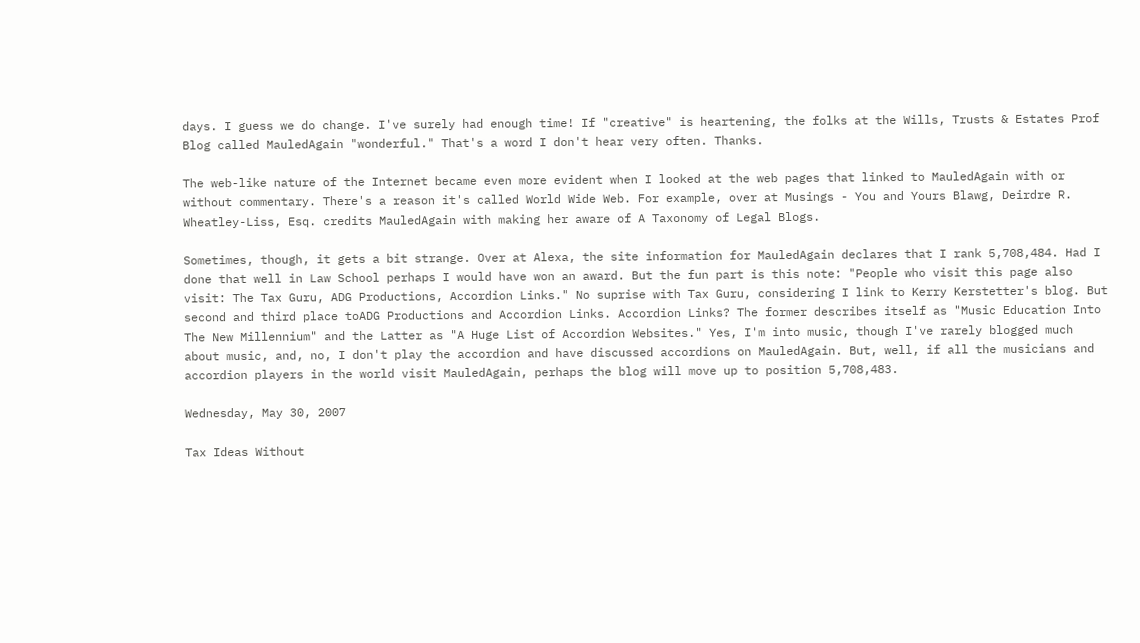days. I guess we do change. I've surely had enough time! If "creative" is heartening, the folks at the Wills, Trusts & Estates Prof Blog called MauledAgain "wonderful." That's a word I don't hear very often. Thanks.

The web-like nature of the Internet became even more evident when I looked at the web pages that linked to MauledAgain with or without commentary. There's a reason it's called World Wide Web. For example, over at Musings - You and Yours Blawg, Deirdre R. Wheatley-Liss, Esq. credits MauledAgain with making her aware of A Taxonomy of Legal Blogs.

Sometimes, though, it gets a bit strange. Over at Alexa, the site information for MauledAgain declares that I rank 5,708,484. Had I done that well in Law School perhaps I would have won an award. But the fun part is this note: "People who visit this page also visit: The Tax Guru, ADG Productions, Accordion Links." No suprise with Tax Guru, considering I link to Kerry Kerstetter's blog. But second and third place toADG Productions and Accordion Links. Accordion Links? The former describes itself as "Music Education Into The New Millennium" and the Latter as "A Huge List of Accordion Websites." Yes, I'm into music, though I've rarely blogged much about music, and, no, I don't play the accordion and have discussed accordions on MauledAgain. But, well, if all the musicians and accordion players in the world visit MauledAgain, perhaps the blog will move up to position 5,708,483.

Wednesday, May 30, 2007

Tax Ideas Without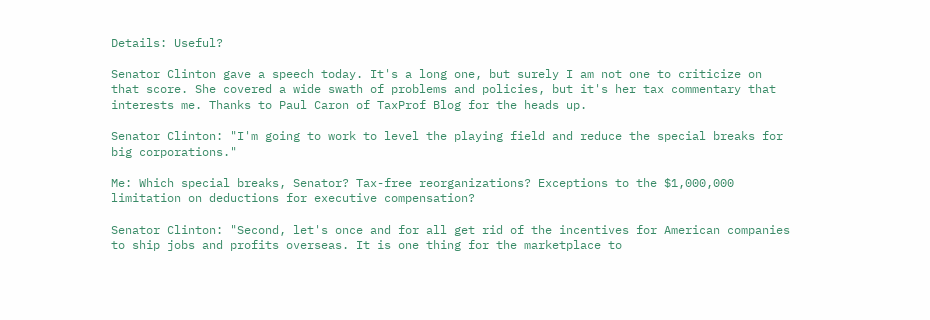Details: Useful?

Senator Clinton gave a speech today. It's a long one, but surely I am not one to criticize on that score. She covered a wide swath of problems and policies, but it's her tax commentary that interests me. Thanks to Paul Caron of TaxProf Blog for the heads up.

Senator Clinton: "I'm going to work to level the playing field and reduce the special breaks for big corporations."

Me: Which special breaks, Senator? Tax-free reorganizations? Exceptions to the $1,000,000 limitation on deductions for executive compensation?

Senator Clinton: "Second, let's once and for all get rid of the incentives for American companies to ship jobs and profits overseas. It is one thing for the marketplace to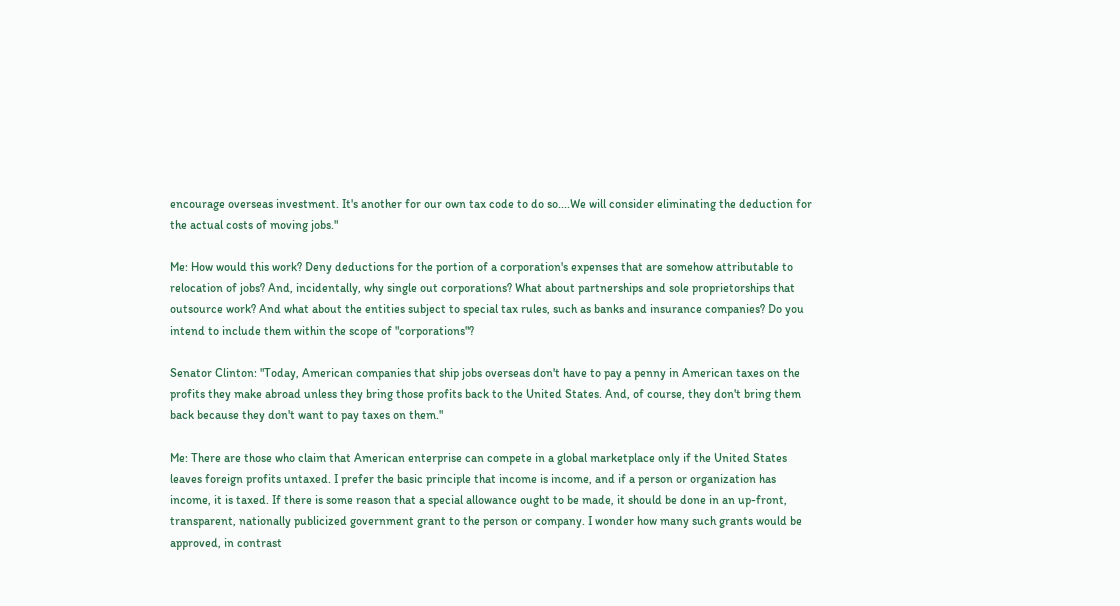encourage overseas investment. It's another for our own tax code to do so....We will consider eliminating the deduction for the actual costs of moving jobs."

Me: How would this work? Deny deductions for the portion of a corporation's expenses that are somehow attributable to relocation of jobs? And, incidentally, why single out corporations? What about partnerships and sole proprietorships that outsource work? And what about the entities subject to special tax rules, such as banks and insurance companies? Do you intend to include them within the scope of "corporations"?

Senator Clinton: "Today, American companies that ship jobs overseas don't have to pay a penny in American taxes on the profits they make abroad unless they bring those profits back to the United States. And, of course, they don't bring them back because they don't want to pay taxes on them."

Me: There are those who claim that American enterprise can compete in a global marketplace only if the United States leaves foreign profits untaxed. I prefer the basic principle that income is income, and if a person or organization has income, it is taxed. If there is some reason that a special allowance ought to be made, it should be done in an up-front, transparent, nationally publicized government grant to the person or company. I wonder how many such grants would be approved, in contrast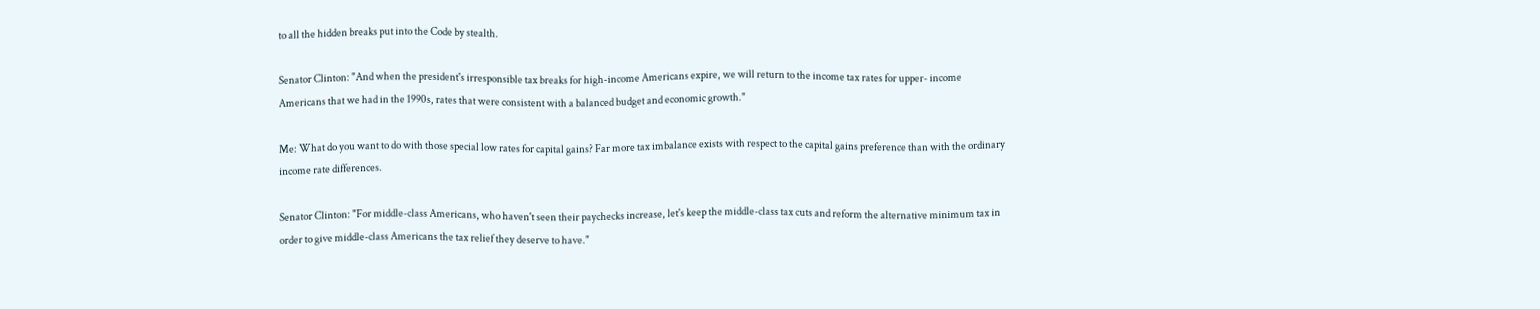to all the hidden breaks put into the Code by stealth.

Senator Clinton: "And when the president's irresponsible tax breaks for high-income Americans expire, we will return to the income tax rates for upper- income Americans that we had in the 1990s, rates that were consistent with a balanced budget and economic growth."

Me: What do you want to do with those special low rates for capital gains? Far more tax imbalance exists with respect to the capital gains preference than with the ordinary income rate differences.

Senator Clinton: "For middle-class Americans, who haven't seen their paychecks increase, let's keep the middle-class tax cuts and reform the alternative minimum tax in order to give middle-class Americans the tax relief they deserve to have."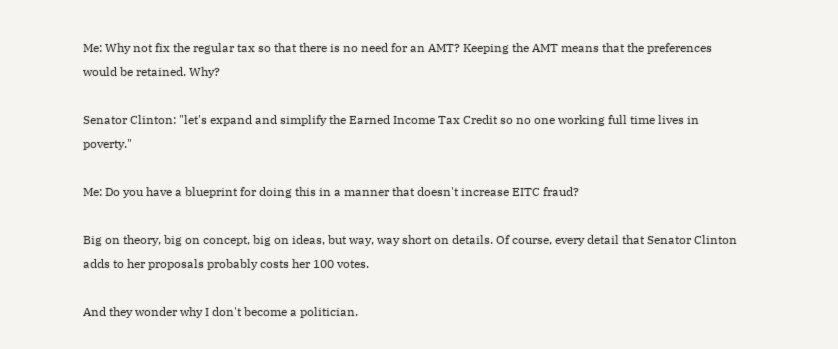Me: Why not fix the regular tax so that there is no need for an AMT? Keeping the AMT means that the preferences would be retained. Why?

Senator Clinton: "let's expand and simplify the Earned Income Tax Credit so no one working full time lives in poverty."

Me: Do you have a blueprint for doing this in a manner that doesn't increase EITC fraud?

Big on theory, big on concept, big on ideas, but way, way short on details. Of course, every detail that Senator Clinton adds to her proposals probably costs her 100 votes.

And they wonder why I don't become a politician.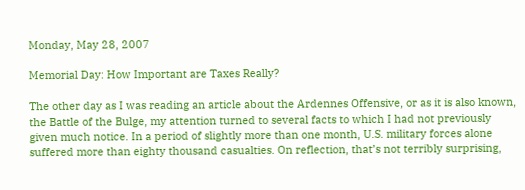Monday, May 28, 2007

Memorial Day: How Important are Taxes Really?

The other day as I was reading an article about the Ardennes Offensive, or as it is also known, the Battle of the Bulge, my attention turned to several facts to which I had not previously given much notice. In a period of slightly more than one month, U.S. military forces alone suffered more than eighty thousand casualties. On reflection, that’s not terribly surprising,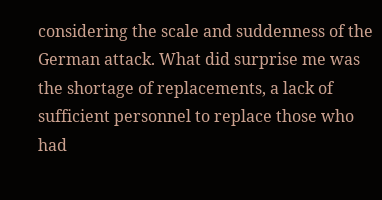considering the scale and suddenness of the German attack. What did surprise me was the shortage of replacements, a lack of sufficient personnel to replace those who had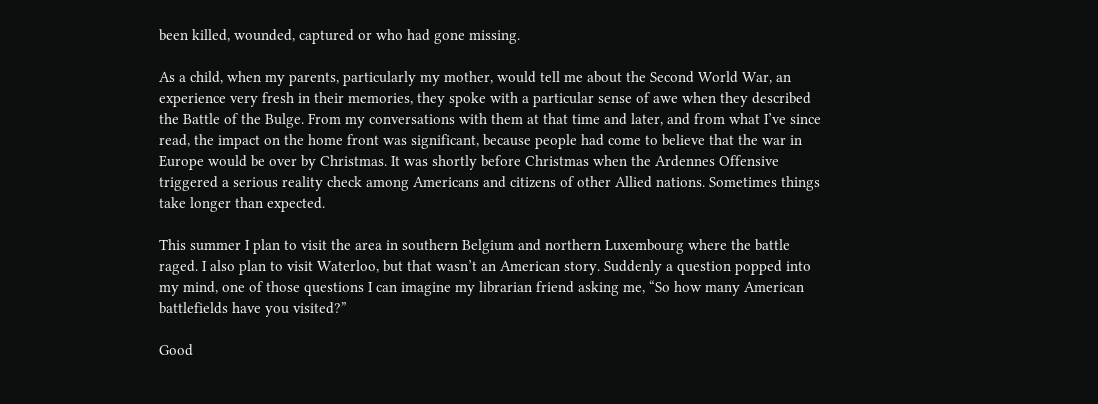been killed, wounded, captured or who had gone missing.

As a child, when my parents, particularly my mother, would tell me about the Second World War, an experience very fresh in their memories, they spoke with a particular sense of awe when they described the Battle of the Bulge. From my conversations with them at that time and later, and from what I’ve since read, the impact on the home front was significant, because people had come to believe that the war in Europe would be over by Christmas. It was shortly before Christmas when the Ardennes Offensive triggered a serious reality check among Americans and citizens of other Allied nations. Sometimes things take longer than expected.

This summer I plan to visit the area in southern Belgium and northern Luxembourg where the battle raged. I also plan to visit Waterloo, but that wasn’t an American story. Suddenly a question popped into my mind, one of those questions I can imagine my librarian friend asking me, “So how many American battlefields have you visited?”

Good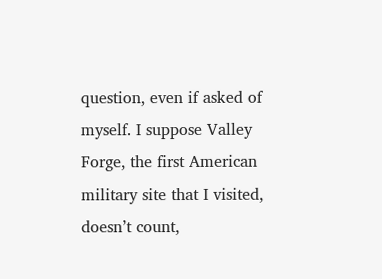question, even if asked of myself. I suppose Valley Forge, the first American military site that I visited, doesn’t count,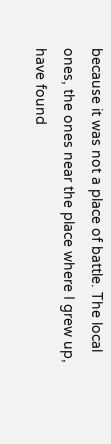because it was not a place of battle. The local ones, the ones near the place where I grew up, have found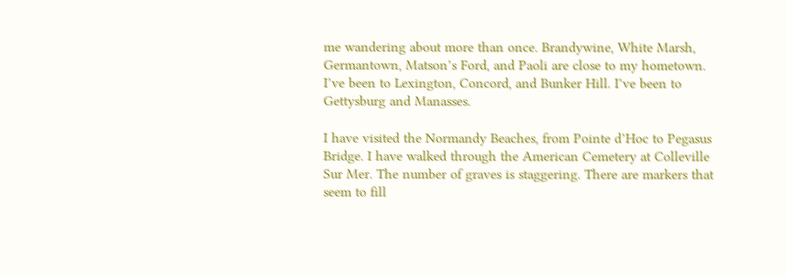me wandering about more than once. Brandywine, White Marsh, Germantown, Matson’s Ford, and Paoli are close to my hometown. I’ve been to Lexington, Concord, and Bunker Hill. I’ve been to Gettysburg and Manasses.

I have visited the Normandy Beaches, from Pointe d’Hoc to Pegasus Bridge. I have walked through the American Cemetery at Colleville Sur Mer. The number of graves is staggering. There are markers that seem to fill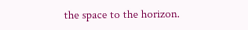the space to the horizon.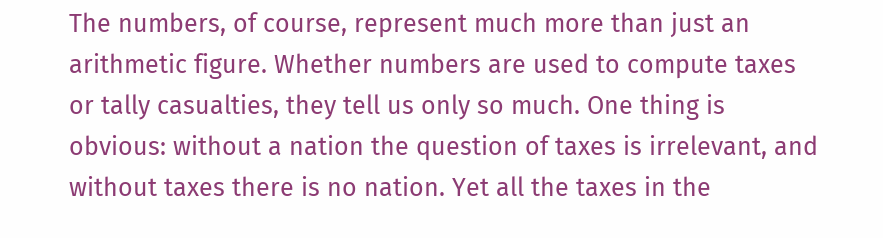The numbers, of course, represent much more than just an arithmetic figure. Whether numbers are used to compute taxes or tally casualties, they tell us only so much. One thing is obvious: without a nation the question of taxes is irrelevant, and without taxes there is no nation. Yet all the taxes in the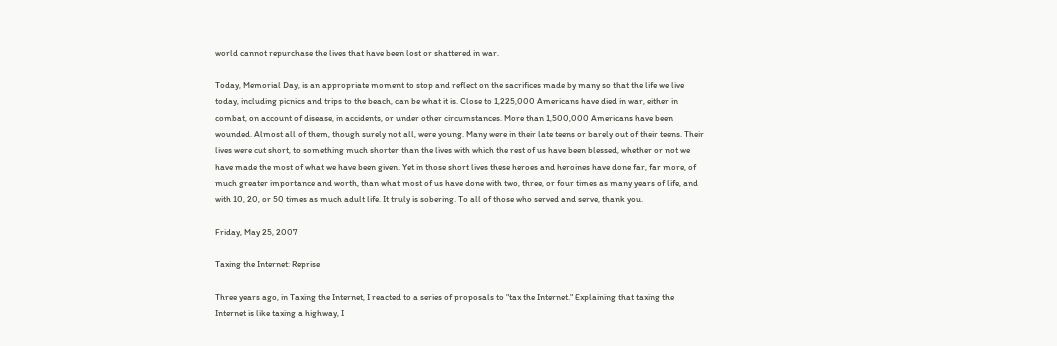world cannot repurchase the lives that have been lost or shattered in war.

Today, Memorial Day, is an appropriate moment to stop and reflect on the sacrifices made by many so that the life we live today, including picnics and trips to the beach, can be what it is. Close to 1,225,000 Americans have died in war, either in combat, on account of disease, in accidents, or under other circumstances. More than 1,500,000 Americans have been wounded. Almost all of them, though surely not all, were young. Many were in their late teens or barely out of their teens. Their lives were cut short, to something much shorter than the lives with which the rest of us have been blessed, whether or not we have made the most of what we have been given. Yet in those short lives these heroes and heroines have done far, far more, of much greater importance and worth, than what most of us have done with two, three, or four times as many years of life, and with 10, 20, or 50 times as much adult life. It truly is sobering. To all of those who served and serve, thank you.

Friday, May 25, 2007

Taxing the Internet: Reprise

Three years ago, in Taxing the Internet, I reacted to a series of proposals to "tax the Internet." Explaining that taxing the Internet is like taxing a highway, I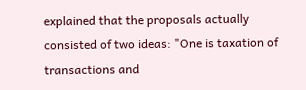explained that the proposals actually consisted of two ideas: "One is taxation of transactions and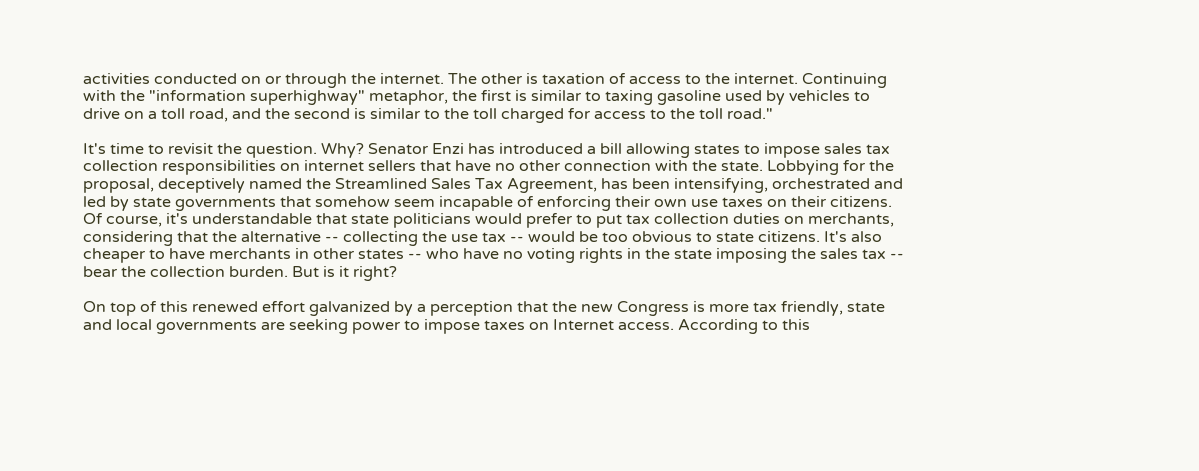activities conducted on or through the internet. The other is taxation of access to the internet. Continuing with the "information superhighway" metaphor, the first is similar to taxing gasoline used by vehicles to drive on a toll road, and the second is similar to the toll charged for access to the toll road."

It's time to revisit the question. Why? Senator Enzi has introduced a bill allowing states to impose sales tax collection responsibilities on internet sellers that have no other connection with the state. Lobbying for the proposal, deceptively named the Streamlined Sales Tax Agreement, has been intensifying, orchestrated and led by state governments that somehow seem incapable of enforcing their own use taxes on their citizens. Of course, it's understandable that state politicians would prefer to put tax collection duties on merchants, considering that the alternative -- collecting the use tax -- would be too obvious to state citizens. It's also cheaper to have merchants in other states -- who have no voting rights in the state imposing the sales tax -- bear the collection burden. But is it right?

On top of this renewed effort galvanized by a perception that the new Congress is more tax friendly, state and local governments are seeking power to impose taxes on Internet access. According to this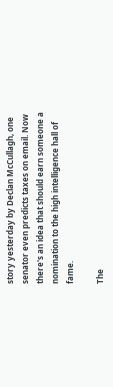story yesterday by Declan McCullagh, one senator even predicts taxes on email. Now there's an idea that should earn someone a nomination to the high intelligence hall of fame.

The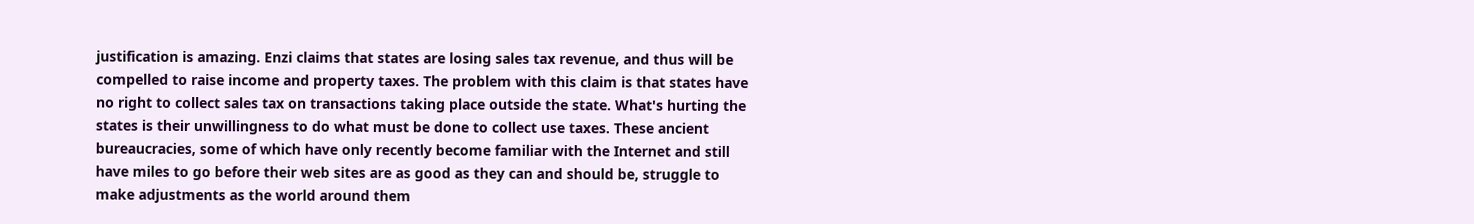justification is amazing. Enzi claims that states are losing sales tax revenue, and thus will be compelled to raise income and property taxes. The problem with this claim is that states have no right to collect sales tax on transactions taking place outside the state. What's hurting the states is their unwillingness to do what must be done to collect use taxes. These ancient bureaucracies, some of which have only recently become familiar with the Internet and still have miles to go before their web sites are as good as they can and should be, struggle to make adjustments as the world around them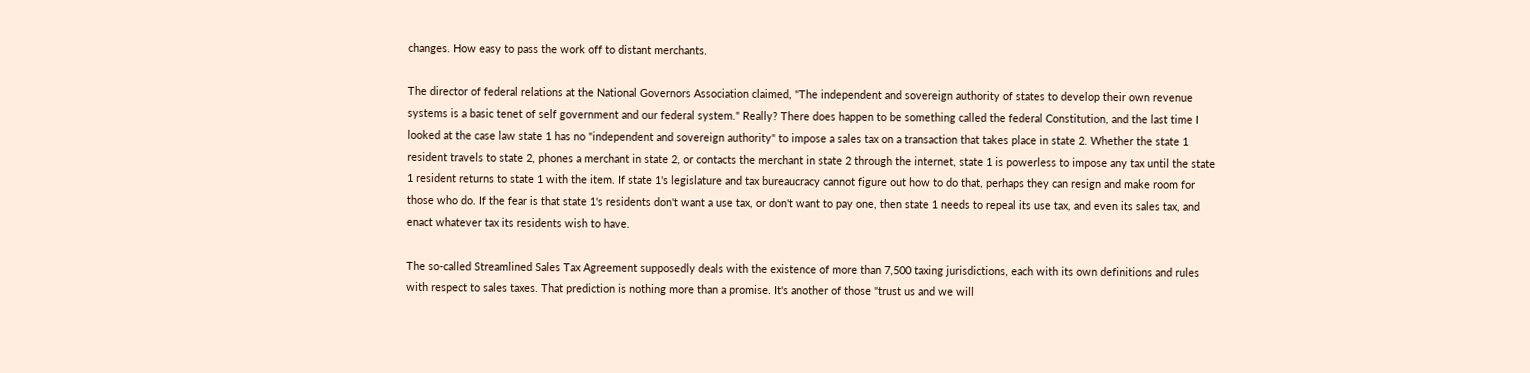changes. How easy to pass the work off to distant merchants.

The director of federal relations at the National Governors Association claimed, "The independent and sovereign authority of states to develop their own revenue systems is a basic tenet of self government and our federal system." Really? There does happen to be something called the federal Constitution, and the last time I looked at the case law state 1 has no "independent and sovereign authority" to impose a sales tax on a transaction that takes place in state 2. Whether the state 1 resident travels to state 2, phones a merchant in state 2, or contacts the merchant in state 2 through the internet, state 1 is powerless to impose any tax until the state 1 resident returns to state 1 with the item. If state 1's legislature and tax bureaucracy cannot figure out how to do that, perhaps they can resign and make room for those who do. If the fear is that state 1's residents don't want a use tax, or don't want to pay one, then state 1 needs to repeal its use tax, and even its sales tax, and enact whatever tax its residents wish to have.

The so-called Streamlined Sales Tax Agreement supposedly deals with the existence of more than 7,500 taxing jurisdictions, each with its own definitions and rules with respect to sales taxes. That prediction is nothing more than a promise. It's another of those "trust us and we will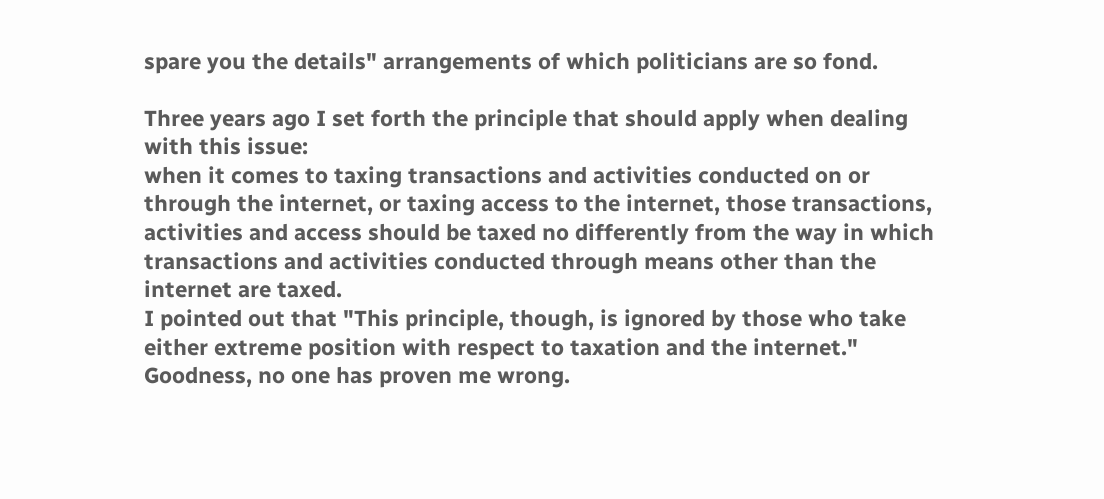spare you the details" arrangements of which politicians are so fond.

Three years ago I set forth the principle that should apply when dealing with this issue:
when it comes to taxing transactions and activities conducted on or through the internet, or taxing access to the internet, those transactions, activities and access should be taxed no differently from the way in which transactions and activities conducted through means other than the internet are taxed.
I pointed out that "This principle, though, is ignored by those who take either extreme position with respect to taxation and the internet." Goodness, no one has proven me wrong.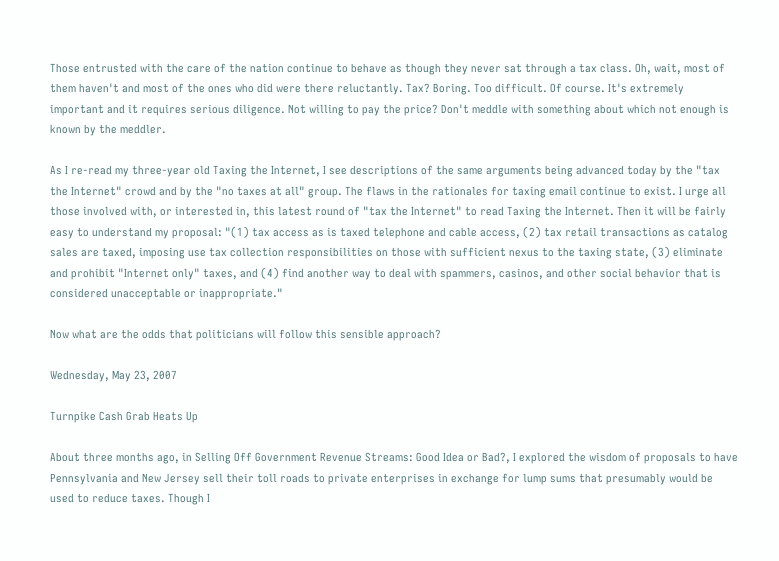Those entrusted with the care of the nation continue to behave as though they never sat through a tax class. Oh, wait, most of them haven't and most of the ones who did were there reluctantly. Tax? Boring. Too difficult. Of course. It's extremely important and it requires serious diligence. Not willing to pay the price? Don't meddle with something about which not enough is known by the meddler.

As I re-read my three-year old Taxing the Internet, I see descriptions of the same arguments being advanced today by the "tax the Internet" crowd and by the "no taxes at all" group. The flaws in the rationales for taxing email continue to exist. I urge all those involved with, or interested in, this latest round of "tax the Internet" to read Taxing the Internet. Then it will be fairly easy to understand my proposal: "(1) tax access as is taxed telephone and cable access, (2) tax retail transactions as catalog sales are taxed, imposing use tax collection responsibilities on those with sufficient nexus to the taxing state, (3) eliminate and prohibit "Internet only" taxes, and (4) find another way to deal with spammers, casinos, and other social behavior that is considered unacceptable or inappropriate."

Now what are the odds that politicians will follow this sensible approach?

Wednesday, May 23, 2007

Turnpike Cash Grab Heats Up

About three months ago, in Selling Off Government Revenue Streams: Good Idea or Bad?, I explored the wisdom of proposals to have Pennsylvania and New Jersey sell their toll roads to private enterprises in exchange for lump sums that presumably would be used to reduce taxes. Though I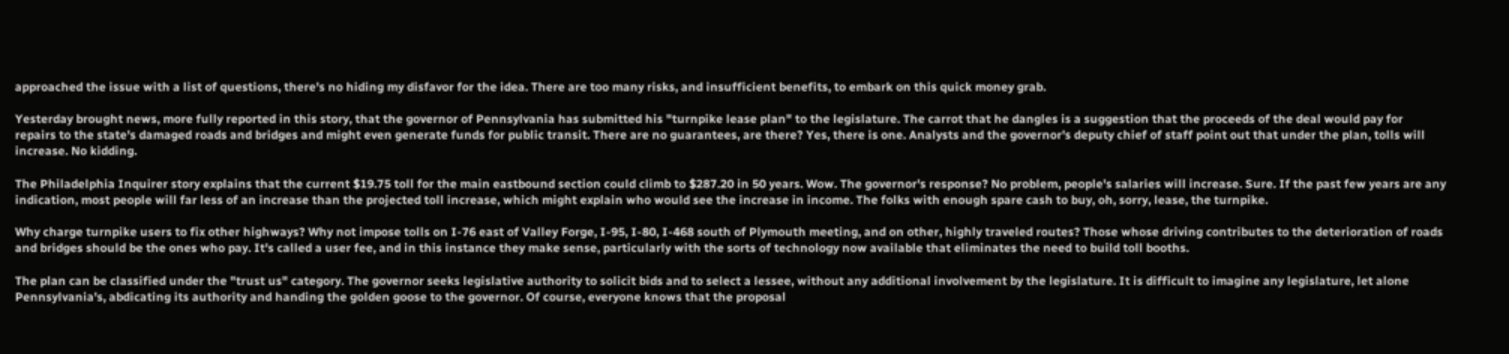approached the issue with a list of questions, there's no hiding my disfavor for the idea. There are too many risks, and insufficient benefits, to embark on this quick money grab.

Yesterday brought news, more fully reported in this story, that the governor of Pennsylvania has submitted his "turnpike lease plan" to the legislature. The carrot that he dangles is a suggestion that the proceeds of the deal would pay for repairs to the state's damaged roads and bridges and might even generate funds for public transit. There are no guarantees, are there? Yes, there is one. Analysts and the governor's deputy chief of staff point out that under the plan, tolls will increase. No kidding.

The Philadelphia Inquirer story explains that the current $19.75 toll for the main eastbound section could climb to $287.20 in 50 years. Wow. The governor's response? No problem, people's salaries will increase. Sure. If the past few years are any indication, most people will far less of an increase than the projected toll increase, which might explain who would see the increase in income. The folks with enough spare cash to buy, oh, sorry, lease, the turnpike.

Why charge turnpike users to fix other highways? Why not impose tolls on I-76 east of Valley Forge, I-95, I-80, I-468 south of Plymouth meeting, and on other, highly traveled routes? Those whose driving contributes to the deterioration of roads and bridges should be the ones who pay. It's called a user fee, and in this instance they make sense, particularly with the sorts of technology now available that eliminates the need to build toll booths.

The plan can be classified under the "trust us" category. The governor seeks legislative authority to solicit bids and to select a lessee, without any additional involvement by the legislature. It is difficult to imagine any legislature, let alone Pennsylvania's, abdicating its authority and handing the golden goose to the governor. Of course, everyone knows that the proposal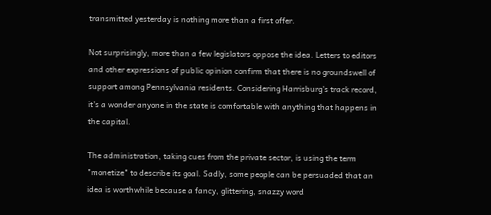transmitted yesterday is nothing more than a first offer.

Not surprisingly, more than a few legislators oppose the idea. Letters to editors and other expressions of public opinion confirm that there is no groundswell of support among Pennsylvania residents. Considering Harrisburg's track record, it's a wonder anyone in the state is comfortable with anything that happens in the capital.

The administration, taking cues from the private sector, is using the term "monetize" to describe its goal. Sadly, some people can be persuaded that an idea is worthwhile because a fancy, glittering, snazzy word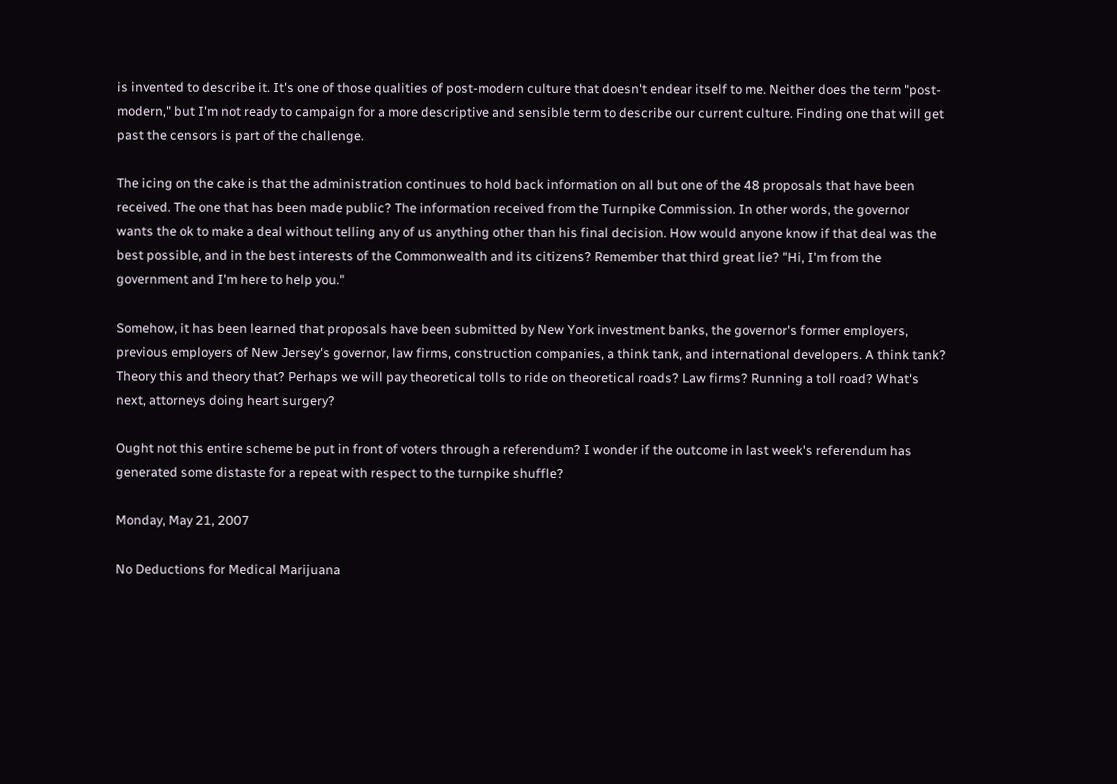is invented to describe it. It's one of those qualities of post-modern culture that doesn't endear itself to me. Neither does the term "post-modern," but I'm not ready to campaign for a more descriptive and sensible term to describe our current culture. Finding one that will get past the censors is part of the challenge.

The icing on the cake is that the administration continues to hold back information on all but one of the 48 proposals that have been received. The one that has been made public? The information received from the Turnpike Commission. In other words, the governor wants the ok to make a deal without telling any of us anything other than his final decision. How would anyone know if that deal was the best possible, and in the best interests of the Commonwealth and its citizens? Remember that third great lie? "Hi, I'm from the government and I'm here to help you."

Somehow, it has been learned that proposals have been submitted by New York investment banks, the governor's former employers, previous employers of New Jersey's governor, law firms, construction companies, a think tank, and international developers. A think tank? Theory this and theory that? Perhaps we will pay theoretical tolls to ride on theoretical roads? Law firms? Running a toll road? What's next, attorneys doing heart surgery?

Ought not this entire scheme be put in front of voters through a referendum? I wonder if the outcome in last week's referendum has generated some distaste for a repeat with respect to the turnpike shuffle?

Monday, May 21, 2007

No Deductions for Medical Marijuana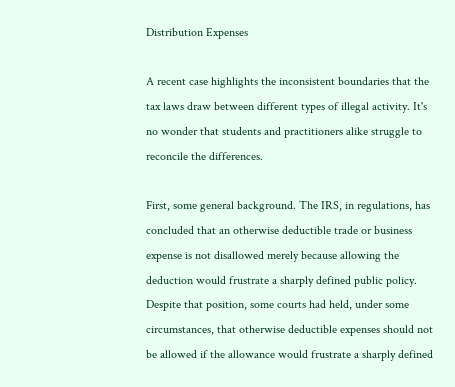Distribution Expenses

A recent case highlights the inconsistent boundaries that the tax laws draw between different types of illegal activity. It's no wonder that students and practitioners alike struggle to reconcile the differences.

First, some general background. The IRS, in regulations, has concluded that an otherwise deductible trade or business expense is not disallowed merely because allowing the deduction would frustrate a sharply defined public policy. Despite that position, some courts had held, under some circumstances, that otherwise deductible expenses should not be allowed if the allowance would frustrate a sharply defined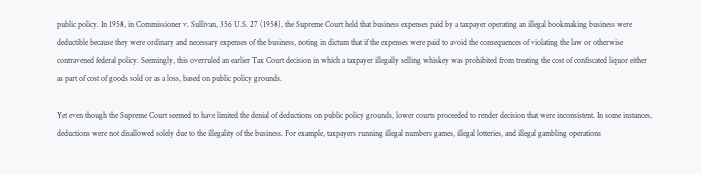public policy. In 1958, in Commissioner v. Sullivan, 356 U.S. 27 (1958), the Supreme Court held that business expenses paid by a taxpayer operating an illegal bookmaking business were deductible because they were ordinary and necessary expenses of the business, noting in dictum that if the expenses were paid to avoid the consequences of violating the law or otherwise contravened federal policy. Seemingly, this overruled an earlier Tax Court decision in which a taxpayer illegally selling whiskey was prohibited from treating the cost of confiscated liquor either as part of cost of goods sold or as a loss, based on public policy grounds.

Yet even though the Supreme Court seemed to have limited the denial of deductions on public policy grounds, lower courts proceeded to render decision that were inconsistent. In some instances, deductions were not disallowed solely due to the illegality of the business. For example, taxpayers running illegal numbers games, illegal lotteries, and illegal gambling operations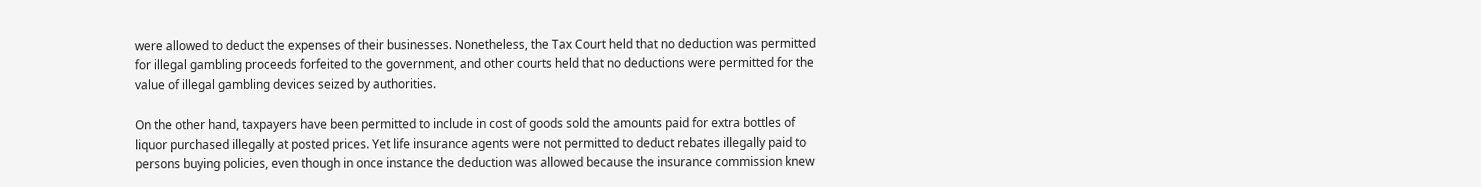were allowed to deduct the expenses of their businesses. Nonetheless, the Tax Court held that no deduction was permitted for illegal gambling proceeds forfeited to the government, and other courts held that no deductions were permitted for the value of illegal gambling devices seized by authorities.

On the other hand, taxpayers have been permitted to include in cost of goods sold the amounts paid for extra bottles of liquor purchased illegally at posted prices. Yet life insurance agents were not permitted to deduct rebates illegally paid to persons buying policies, even though in once instance the deduction was allowed because the insurance commission knew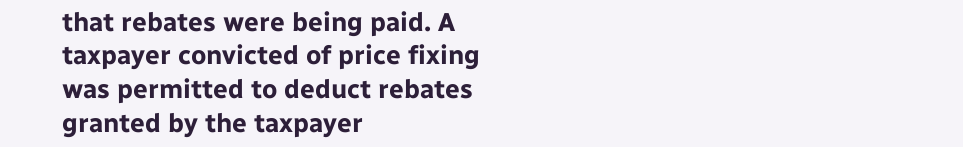that rebates were being paid. A taxpayer convicted of price fixing was permitted to deduct rebates granted by the taxpayer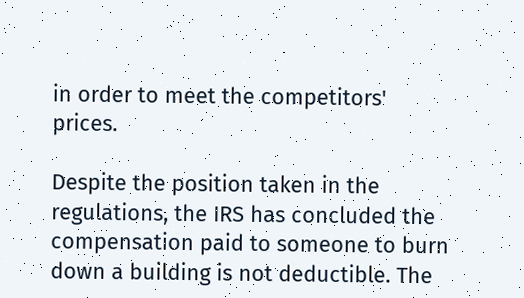in order to meet the competitors' prices.

Despite the position taken in the regulations, the IRS has concluded the compensation paid to someone to burn down a building is not deductible. The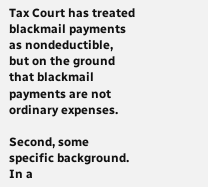Tax Court has treated blackmail payments as nondeductible, but on the ground that blackmail payments are not ordinary expenses.

Second, some specific background. In a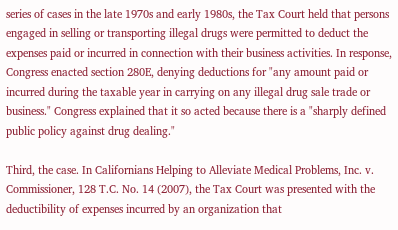series of cases in the late 1970s and early 1980s, the Tax Court held that persons engaged in selling or transporting illegal drugs were permitted to deduct the expenses paid or incurred in connection with their business activities. In response, Congress enacted section 280E, denying deductions for "any amount paid or incurred during the taxable year in carrying on any illegal drug sale trade or business." Congress explained that it so acted because there is a "sharply defined public policy against drug dealing."

Third, the case. In Californians Helping to Alleviate Medical Problems, Inc. v. Commissioner, 128 T.C. No. 14 (2007), the Tax Court was presented with the deductibility of expenses incurred by an organization that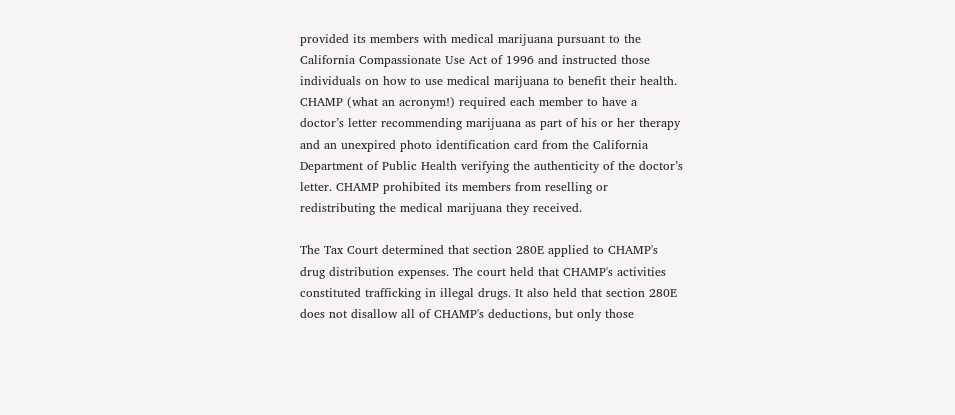provided its members with medical marijuana pursuant to the California Compassionate Use Act of 1996 and instructed those individuals on how to use medical marijuana to benefit their health. CHAMP (what an acronym!) required each member to have a doctor’s letter recommending marijuana as part of his or her therapy and an unexpired photo identification card from the California Department of Public Health verifying the authenticity of the doctor’s letter. CHAMP prohibited its members from reselling or redistributing the medical marijuana they received.

The Tax Court determined that section 280E applied to CHAMP's drug distribution expenses. The court held that CHAMP's activities constituted trafficking in illegal drugs. It also held that section 280E does not disallow all of CHAMP's deductions, but only those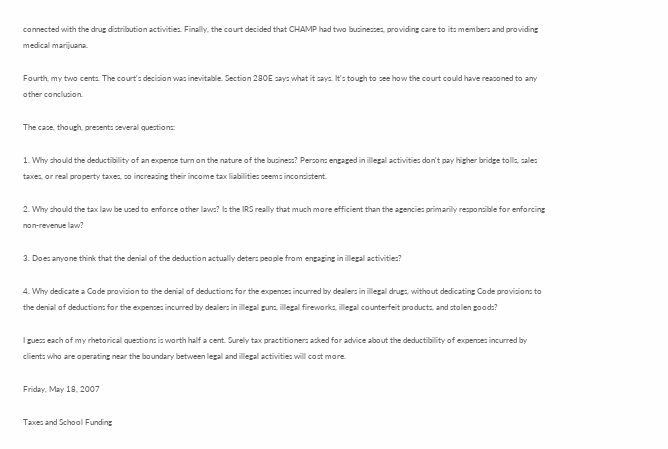connected with the drug distribution activities. Finally, the court decided that CHAMP had two businesses, providing care to its members and providing medical marijuana.

Fourth, my two cents. The court's decision was inevitable. Section 280E says what it says. It's tough to see how the court could have reasoned to any other conclusion.

The case, though, presents several questions:

1. Why should the deductibility of an expense turn on the nature of the business? Persons engaged in illegal activities don't pay higher bridge tolls, sales taxes, or real property taxes, so increasing their income tax liabilities seems inconsistent.

2. Why should the tax law be used to enforce other laws? Is the IRS really that much more efficient than the agencies primarily responsible for enforcing non-revenue law?

3. Does anyone think that the denial of the deduction actually deters people from engaging in illegal activities?

4. Why dedicate a Code provision to the denial of deductions for the expenses incurred by dealers in illegal drugs, without dedicating Code provisions to the denial of deductions for the expenses incurred by dealers in illegal guns, illegal fireworks, illegal counterfeit products, and stolen goods?

I guess each of my rhetorical questions is worth half a cent. Surely tax practitioners asked for advice about the deductibility of expenses incurred by clients who are operating near the boundary between legal and illegal activities will cost more.

Friday, May 18, 2007

Taxes and School Funding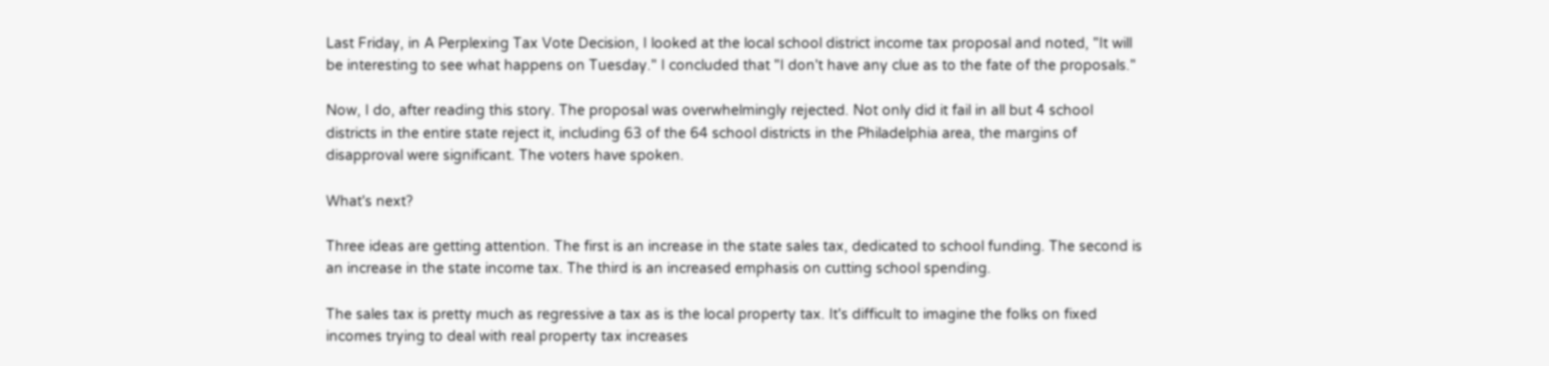Last Friday, in A Perplexing Tax Vote Decision, I looked at the local school district income tax proposal and noted, "It will be interesting to see what happens on Tuesday." I concluded that "I don't have any clue as to the fate of the proposals."

Now, I do, after reading this story. The proposal was overwhelmingly rejected. Not only did it fail in all but 4 school districts in the entire state reject it, including 63 of the 64 school districts in the Philadelphia area, the margins of disapproval were significant. The voters have spoken.

What's next?

Three ideas are getting attention. The first is an increase in the state sales tax, dedicated to school funding. The second is an increase in the state income tax. The third is an increased emphasis on cutting school spending.

The sales tax is pretty much as regressive a tax as is the local property tax. It's difficult to imagine the folks on fixed incomes trying to deal with real property tax increases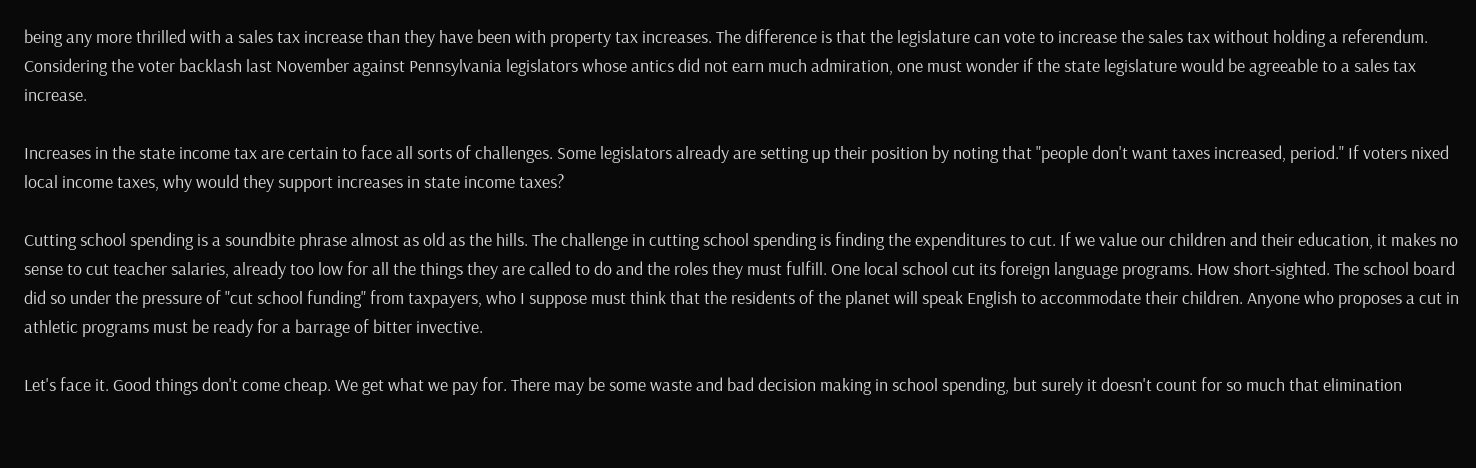being any more thrilled with a sales tax increase than they have been with property tax increases. The difference is that the legislature can vote to increase the sales tax without holding a referendum. Considering the voter backlash last November against Pennsylvania legislators whose antics did not earn much admiration, one must wonder if the state legislature would be agreeable to a sales tax increase.

Increases in the state income tax are certain to face all sorts of challenges. Some legislators already are setting up their position by noting that "people don't want taxes increased, period." If voters nixed local income taxes, why would they support increases in state income taxes?

Cutting school spending is a soundbite phrase almost as old as the hills. The challenge in cutting school spending is finding the expenditures to cut. If we value our children and their education, it makes no sense to cut teacher salaries, already too low for all the things they are called to do and the roles they must fulfill. One local school cut its foreign language programs. How short-sighted. The school board did so under the pressure of "cut school funding" from taxpayers, who I suppose must think that the residents of the planet will speak English to accommodate their children. Anyone who proposes a cut in athletic programs must be ready for a barrage of bitter invective.

Let's face it. Good things don't come cheap. We get what we pay for. There may be some waste and bad decision making in school spending, but surely it doesn't count for so much that elimination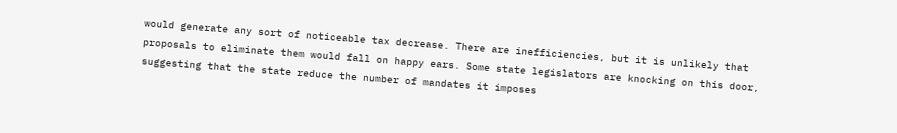would generate any sort of noticeable tax decrease. There are inefficiencies, but it is unlikely that proposals to eliminate them would fall on happy ears. Some state legislators are knocking on this door, suggesting that the state reduce the number of mandates it imposes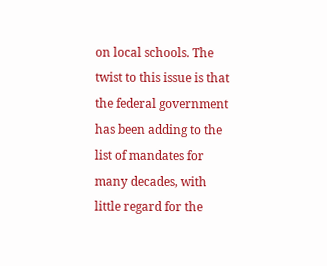on local schools. The twist to this issue is that the federal government has been adding to the list of mandates for many decades, with little regard for the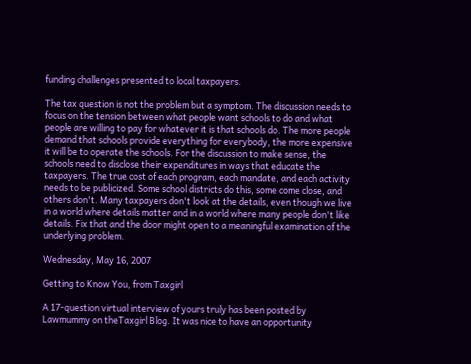funding challenges presented to local taxpayers.

The tax question is not the problem but a symptom. The discussion needs to focus on the tension between what people want schools to do and what people are willing to pay for whatever it is that schools do. The more people demand that schools provide everything for everybody, the more expensive it will be to operate the schools. For the discussion to make sense, the schools need to disclose their expenditures in ways that educate the taxpayers. The true cost of each program, each mandate, and each activity needs to be publicized. Some school districts do this, some come close, and others don't. Many taxpayers don't look at the details, even though we live in a world where details matter and in a world where many people don't like details. Fix that and the door might open to a meaningful examination of the underlying problem.

Wednesday, May 16, 2007

Getting to Know You, from Taxgirl

A 17-question virtual interview of yours truly has been posted by Lawmummy on theTaxgirl Blog. It was nice to have an opportunity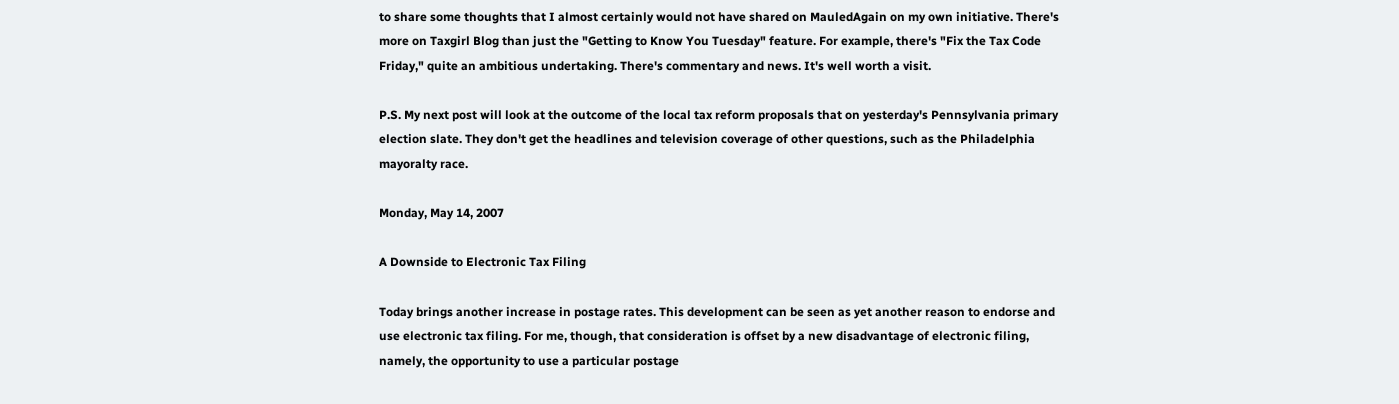to share some thoughts that I almost certainly would not have shared on MauledAgain on my own initiative. There's more on Taxgirl Blog than just the "Getting to Know You Tuesday" feature. For example, there's "Fix the Tax Code Friday," quite an ambitious undertaking. There's commentary and news. It's well worth a visit.

P.S. My next post will look at the outcome of the local tax reform proposals that on yesterday's Pennsylvania primary election slate. They don't get the headlines and television coverage of other questions, such as the Philadelphia mayoralty race.

Monday, May 14, 2007

A Downside to Electronic Tax Filing

Today brings another increase in postage rates. This development can be seen as yet another reason to endorse and use electronic tax filing. For me, though, that consideration is offset by a new disadvantage of electronic filing, namely, the opportunity to use a particular postage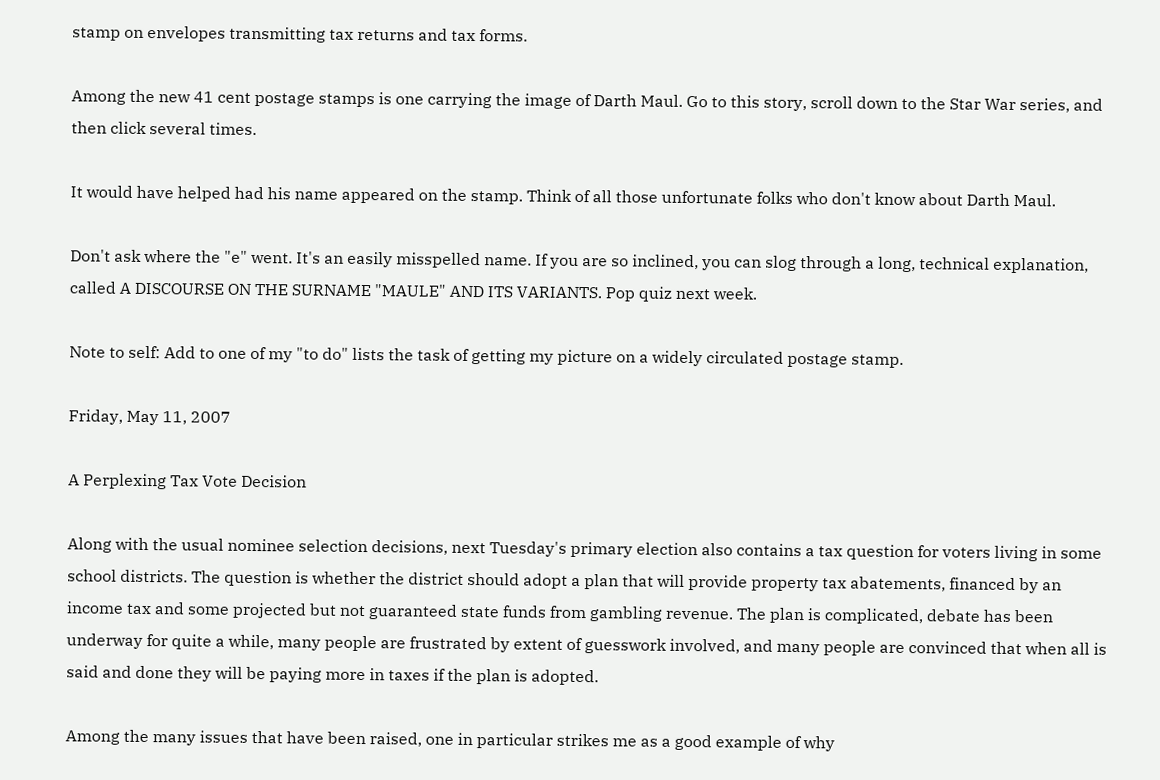stamp on envelopes transmitting tax returns and tax forms.

Among the new 41 cent postage stamps is one carrying the image of Darth Maul. Go to this story, scroll down to the Star War series, and then click several times.

It would have helped had his name appeared on the stamp. Think of all those unfortunate folks who don't know about Darth Maul.

Don't ask where the "e" went. It's an easily misspelled name. If you are so inclined, you can slog through a long, technical explanation, called A DISCOURSE ON THE SURNAME "MAULE" AND ITS VARIANTS. Pop quiz next week.

Note to self: Add to one of my "to do" lists the task of getting my picture on a widely circulated postage stamp.

Friday, May 11, 2007

A Perplexing Tax Vote Decision

Along with the usual nominee selection decisions, next Tuesday's primary election also contains a tax question for voters living in some school districts. The question is whether the district should adopt a plan that will provide property tax abatements, financed by an income tax and some projected but not guaranteed state funds from gambling revenue. The plan is complicated, debate has been underway for quite a while, many people are frustrated by extent of guesswork involved, and many people are convinced that when all is said and done they will be paying more in taxes if the plan is adopted.

Among the many issues that have been raised, one in particular strikes me as a good example of why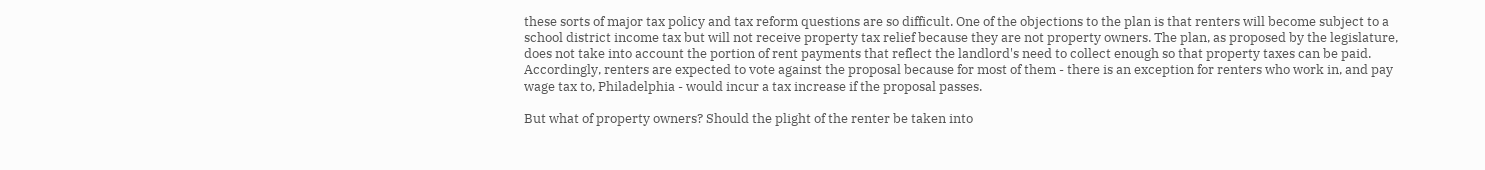these sorts of major tax policy and tax reform questions are so difficult. One of the objections to the plan is that renters will become subject to a school district income tax but will not receive property tax relief because they are not property owners. The plan, as proposed by the legislature, does not take into account the portion of rent payments that reflect the landlord's need to collect enough so that property taxes can be paid. Accordingly, renters are expected to vote against the proposal because for most of them - there is an exception for renters who work in, and pay wage tax to, Philadelphia - would incur a tax increase if the proposal passes.

But what of property owners? Should the plight of the renter be taken into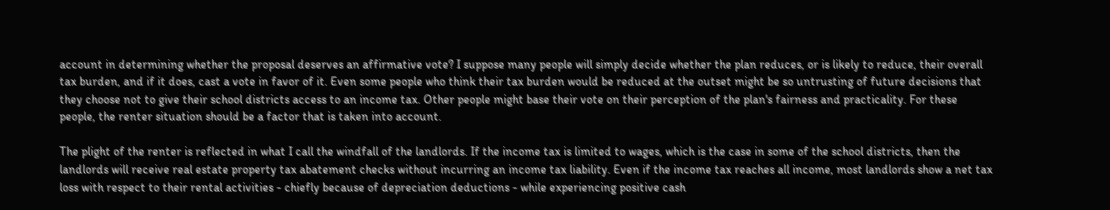account in determining whether the proposal deserves an affirmative vote? I suppose many people will simply decide whether the plan reduces, or is likely to reduce, their overall tax burden, and if it does, cast a vote in favor of it. Even some people who think their tax burden would be reduced at the outset might be so untrusting of future decisions that they choose not to give their school districts access to an income tax. Other people might base their vote on their perception of the plan's fairness and practicality. For these people, the renter situation should be a factor that is taken into account.

The plight of the renter is reflected in what I call the windfall of the landlords. If the income tax is limited to wages, which is the case in some of the school districts, then the landlords will receive real estate property tax abatement checks without incurring an income tax liability. Even if the income tax reaches all income, most landlords show a net tax loss with respect to their rental activities - chiefly because of depreciation deductions - while experiencing positive cash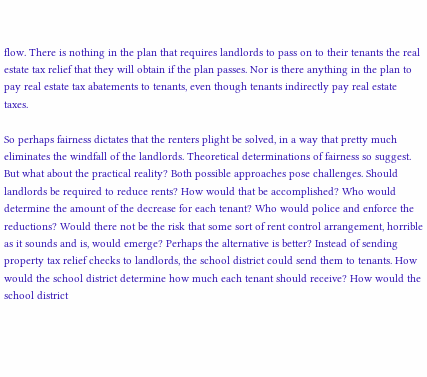flow. There is nothing in the plan that requires landlords to pass on to their tenants the real estate tax relief that they will obtain if the plan passes. Nor is there anything in the plan to pay real estate tax abatements to tenants, even though tenants indirectly pay real estate taxes.

So perhaps fairness dictates that the renters plight be solved, in a way that pretty much eliminates the windfall of the landlords. Theoretical determinations of fairness so suggest. But what about the practical reality? Both possible approaches pose challenges. Should landlords be required to reduce rents? How would that be accomplished? Who would determine the amount of the decrease for each tenant? Who would police and enforce the reductions? Would there not be the risk that some sort of rent control arrangement, horrible as it sounds and is, would emerge? Perhaps the alternative is better? Instead of sending property tax relief checks to landlords, the school district could send them to tenants. How would the school district determine how much each tenant should receive? How would the school district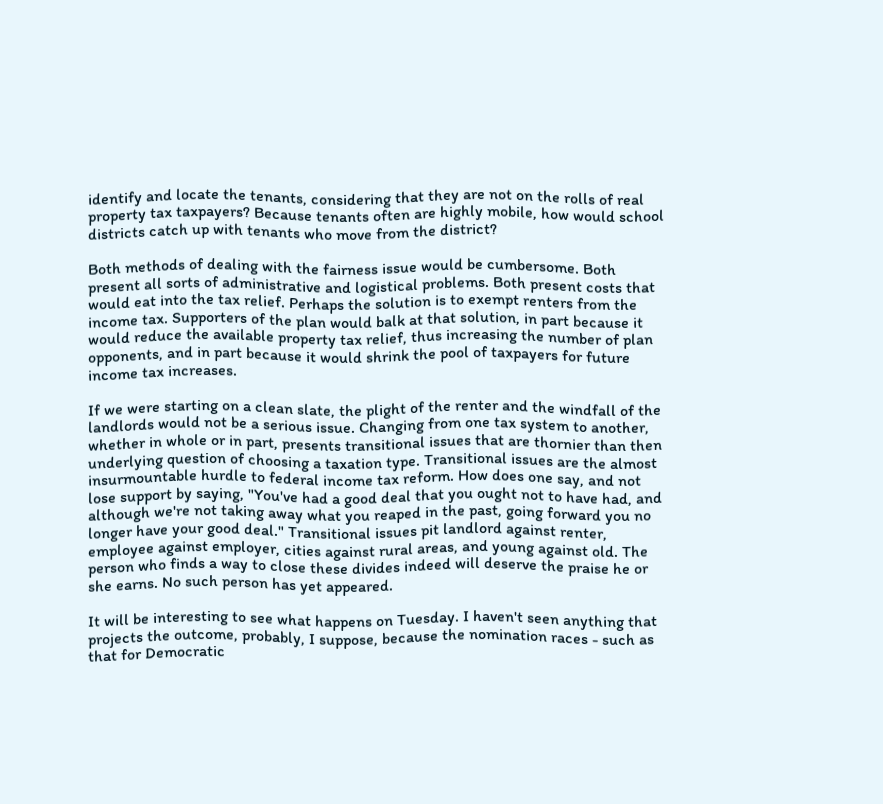identify and locate the tenants, considering that they are not on the rolls of real property tax taxpayers? Because tenants often are highly mobile, how would school districts catch up with tenants who move from the district?

Both methods of dealing with the fairness issue would be cumbersome. Both present all sorts of administrative and logistical problems. Both present costs that would eat into the tax relief. Perhaps the solution is to exempt renters from the income tax. Supporters of the plan would balk at that solution, in part because it would reduce the available property tax relief, thus increasing the number of plan opponents, and in part because it would shrink the pool of taxpayers for future income tax increases.

If we were starting on a clean slate, the plight of the renter and the windfall of the landlords would not be a serious issue. Changing from one tax system to another, whether in whole or in part, presents transitional issues that are thornier than then underlying question of choosing a taxation type. Transitional issues are the almost insurmountable hurdle to federal income tax reform. How does one say, and not lose support by saying, "You've had a good deal that you ought not to have had, and although we're not taking away what you reaped in the past, going forward you no longer have your good deal." Transitional issues pit landlord against renter, employee against employer, cities against rural areas, and young against old. The person who finds a way to close these divides indeed will deserve the praise he or she earns. No such person has yet appeared.

It will be interesting to see what happens on Tuesday. I haven't seen anything that projects the outcome, probably, I suppose, because the nomination races - such as that for Democratic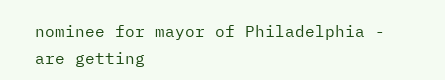nominee for mayor of Philadelphia - are getting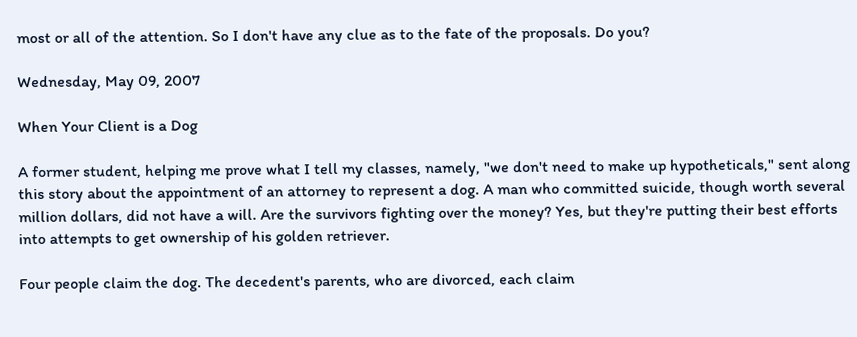most or all of the attention. So I don't have any clue as to the fate of the proposals. Do you?

Wednesday, May 09, 2007

When Your Client is a Dog

A former student, helping me prove what I tell my classes, namely, "we don't need to make up hypotheticals," sent along this story about the appointment of an attorney to represent a dog. A man who committed suicide, though worth several million dollars, did not have a will. Are the survivors fighting over the money? Yes, but they're putting their best efforts into attempts to get ownership of his golden retriever.

Four people claim the dog. The decedent's parents, who are divorced, each claim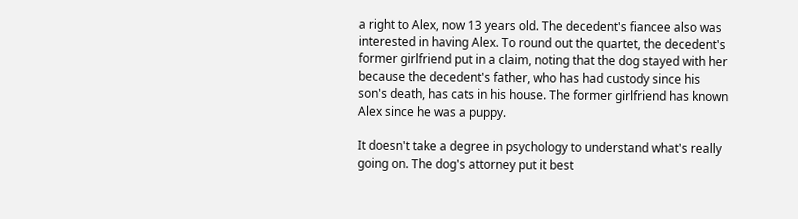a right to Alex, now 13 years old. The decedent's fiancee also was interested in having Alex. To round out the quartet, the decedent's former girlfriend put in a claim, noting that the dog stayed with her because the decedent's father, who has had custody since his son's death, has cats in his house. The former girlfriend has known Alex since he was a puppy.

It doesn't take a degree in psychology to understand what's really going on. The dog's attorney put it best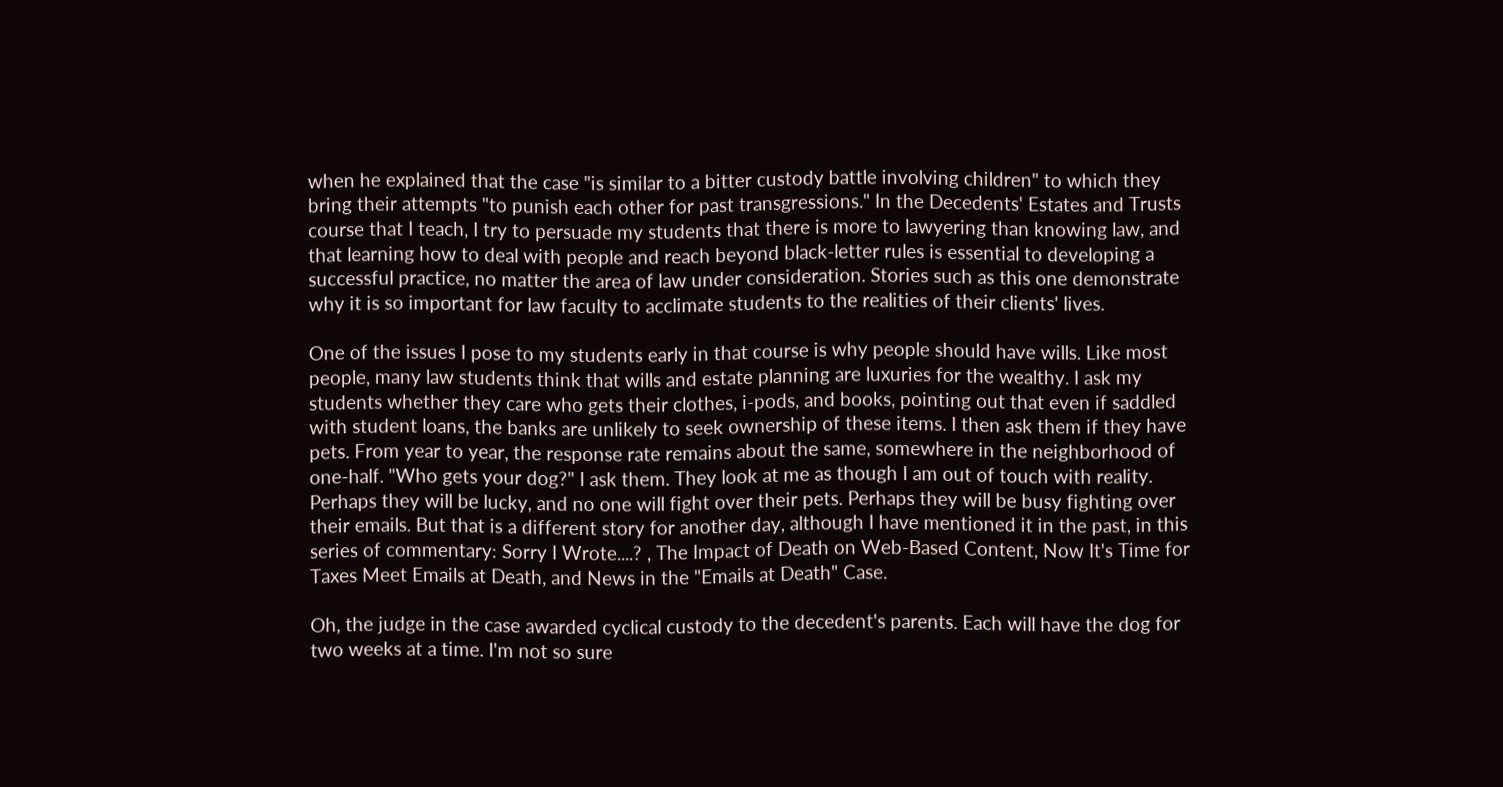when he explained that the case "is similar to a bitter custody battle involving children" to which they bring their attempts "to punish each other for past transgressions." In the Decedents' Estates and Trusts course that I teach, I try to persuade my students that there is more to lawyering than knowing law, and that learning how to deal with people and reach beyond black-letter rules is essential to developing a successful practice, no matter the area of law under consideration. Stories such as this one demonstrate why it is so important for law faculty to acclimate students to the realities of their clients' lives.

One of the issues I pose to my students early in that course is why people should have wills. Like most people, many law students think that wills and estate planning are luxuries for the wealthy. I ask my students whether they care who gets their clothes, i-pods, and books, pointing out that even if saddled with student loans, the banks are unlikely to seek ownership of these items. I then ask them if they have pets. From year to year, the response rate remains about the same, somewhere in the neighborhood of one-half. "Who gets your dog?" I ask them. They look at me as though I am out of touch with reality. Perhaps they will be lucky, and no one will fight over their pets. Perhaps they will be busy fighting over their emails. But that is a different story for another day, although I have mentioned it in the past, in this series of commentary: Sorry I Wrote....? , The Impact of Death on Web-Based Content, Now It's Time for Taxes Meet Emails at Death, and News in the "Emails at Death" Case.

Oh, the judge in the case awarded cyclical custody to the decedent's parents. Each will have the dog for two weeks at a time. I'm not so sure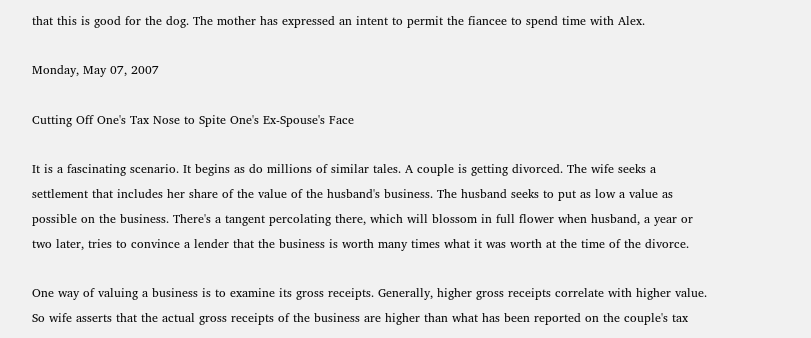that this is good for the dog. The mother has expressed an intent to permit the fiancee to spend time with Alex.

Monday, May 07, 2007

Cutting Off One's Tax Nose to Spite One's Ex-Spouse's Face

It is a fascinating scenario. It begins as do millions of similar tales. A couple is getting divorced. The wife seeks a settlement that includes her share of the value of the husband's business. The husband seeks to put as low a value as possible on the business. There's a tangent percolating there, which will blossom in full flower when husband, a year or two later, tries to convince a lender that the business is worth many times what it was worth at the time of the divorce.

One way of valuing a business is to examine its gross receipts. Generally, higher gross receipts correlate with higher value. So wife asserts that the actual gross receipts of the business are higher than what has been reported on the couple's tax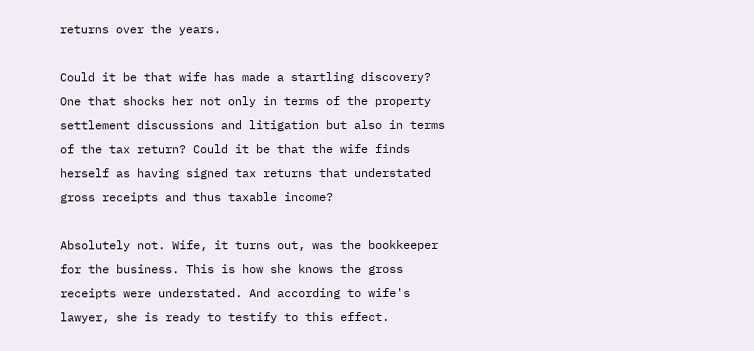returns over the years.

Could it be that wife has made a startling discovery? One that shocks her not only in terms of the property settlement discussions and litigation but also in terms of the tax return? Could it be that the wife finds herself as having signed tax returns that understated gross receipts and thus taxable income?

Absolutely not. Wife, it turns out, was the bookkeeper for the business. This is how she knows the gross receipts were understated. And according to wife's lawyer, she is ready to testify to this effect.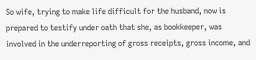So wife, trying to make life difficult for the husband, now is prepared to testify under oath that she, as bookkeeper, was involved in the underreporting of gross receipts, gross income, and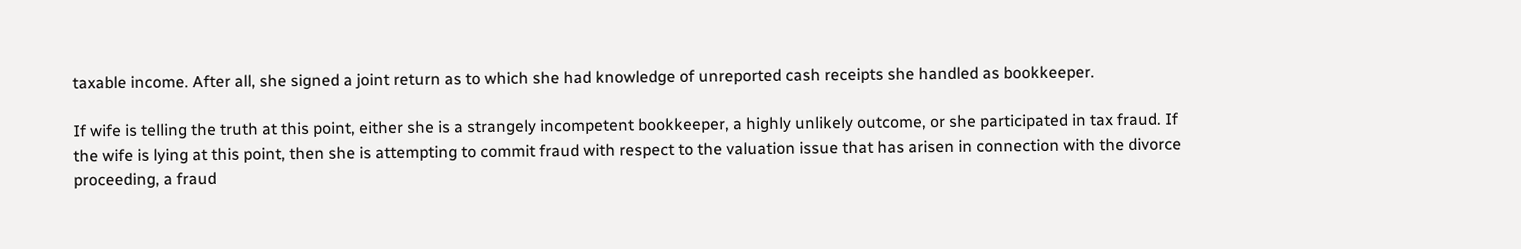taxable income. After all, she signed a joint return as to which she had knowledge of unreported cash receipts she handled as bookkeeper.

If wife is telling the truth at this point, either she is a strangely incompetent bookkeeper, a highly unlikely outcome, or she participated in tax fraud. If the wife is lying at this point, then she is attempting to commit fraud with respect to the valuation issue that has arisen in connection with the divorce proceeding, a fraud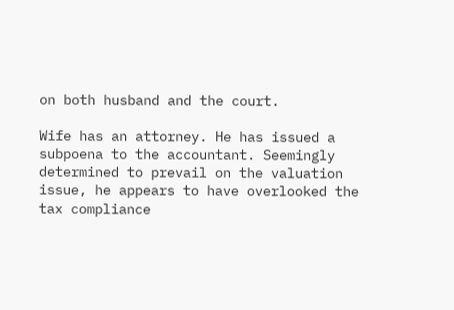on both husband and the court.

Wife has an attorney. He has issued a subpoena to the accountant. Seemingly determined to prevail on the valuation issue, he appears to have overlooked the tax compliance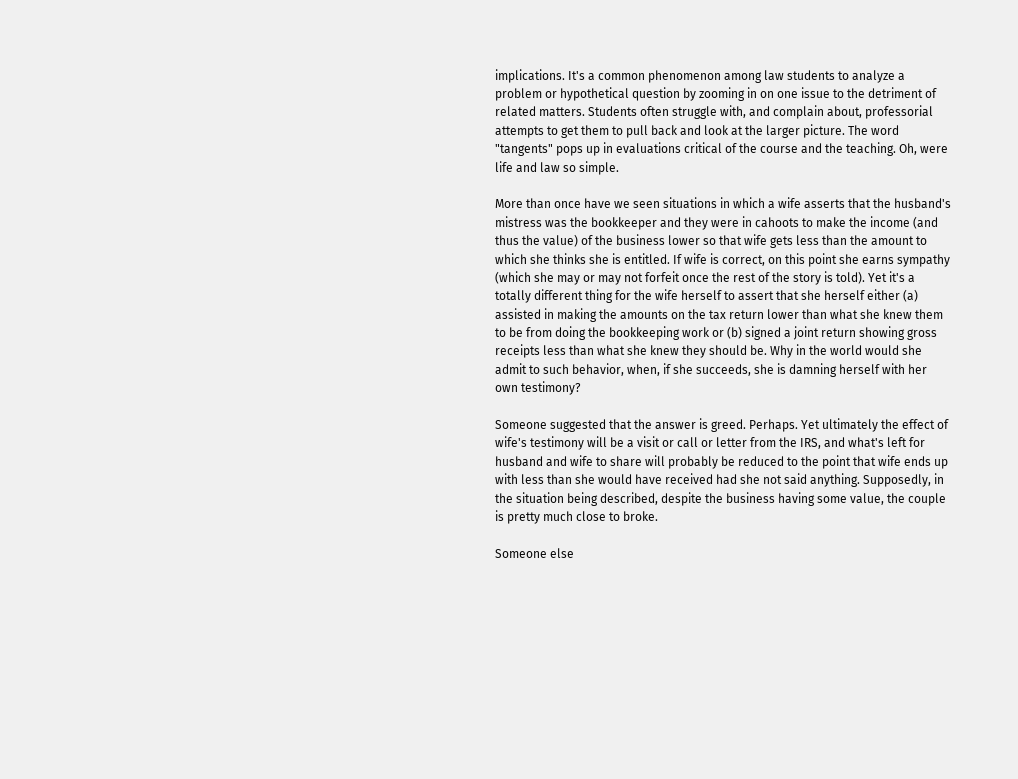implications. It's a common phenomenon among law students to analyze a problem or hypothetical question by zooming in on one issue to the detriment of related matters. Students often struggle with, and complain about, professorial attempts to get them to pull back and look at the larger picture. The word "tangents" pops up in evaluations critical of the course and the teaching. Oh, were life and law so simple.

More than once have we seen situations in which a wife asserts that the husband's mistress was the bookkeeper and they were in cahoots to make the income (and thus the value) of the business lower so that wife gets less than the amount to which she thinks she is entitled. If wife is correct, on this point she earns sympathy (which she may or may not forfeit once the rest of the story is told). Yet it's a totally different thing for the wife herself to assert that she herself either (a) assisted in making the amounts on the tax return lower than what she knew them to be from doing the bookkeeping work or (b) signed a joint return showing gross receipts less than what she knew they should be. Why in the world would she admit to such behavior, when, if she succeeds, she is damning herself with her own testimony?

Someone suggested that the answer is greed. Perhaps. Yet ultimately the effect of wife's testimony will be a visit or call or letter from the IRS, and what's left for husband and wife to share will probably be reduced to the point that wife ends up with less than she would have received had she not said anything. Supposedly, in the situation being described, despite the business having some value, the couple is pretty much close to broke.

Someone else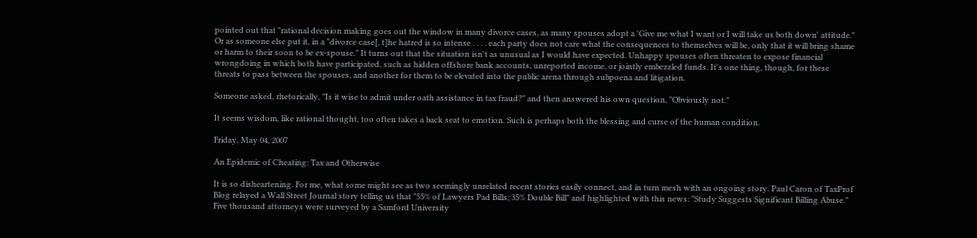pointed out that "rational decision making goes out the window in many divorce cases, as many spouses adopt a 'Give me what I want or I will take us both down' attitude." Or as someone else put it, in a "divorce case[, t]he hatred is so intense . . . . each party does not care what the consequences to themselves will be, only that it will bring shame or harm to their soon to be ex-spouse." It turns out that the situation isn't as unusual as I would have expected. Unhappy spouses often threaten to expose financial wrongdoing in which both have participated, such as hidden offshore bank accounts, unreported income, or jointly embezzled funds. It's one thing, though, for these threats to pass between the spouses, and another for them to be elevated into the public arena through subpoena and litigation.

Someone asked, rhetorically, "Is it wise to admit under oath assistance in tax fraud?" and then answered his own question, "Obviously not."

It seems wisdom, like rational thought, too often takes a back seat to emotion. Such is perhaps both the blessing and curse of the human condition.

Friday, May 04, 2007

An Epidemic of Cheating: Tax and Otherwise

It is so disheartening. For me, what some might see as two seemingly unrelated recent stories easily connect, and in turn mesh with an ongoing story. Paul Caron of TaxProf Blog relayed a Wall Street Journal story telling us that "55% of Lawyers Pad Bills; 35% Double Bill" and highlighted with this news: "Study Suggests Significant Billing Abuse." Five thousand attorneys were surveyed by a Samford University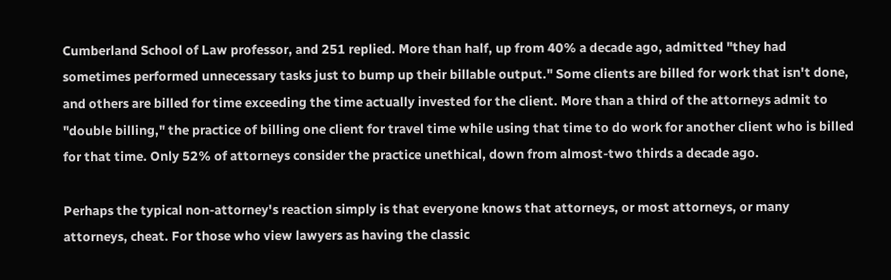Cumberland School of Law professor, and 251 replied. More than half, up from 40% a decade ago, admitted "they had sometimes performed unnecessary tasks just to bump up their billable output." Some clients are billed for work that isn't done, and others are billed for time exceeding the time actually invested for the client. More than a third of the attorneys admit to "double billing," the practice of billing one client for travel time while using that time to do work for another client who is billed for that time. Only 52% of attorneys consider the practice unethical, down from almost-two thirds a decade ago.

Perhaps the typical non-attorney's reaction simply is that everyone knows that attorneys, or most attorneys, or many attorneys, cheat. For those who view lawyers as having the classic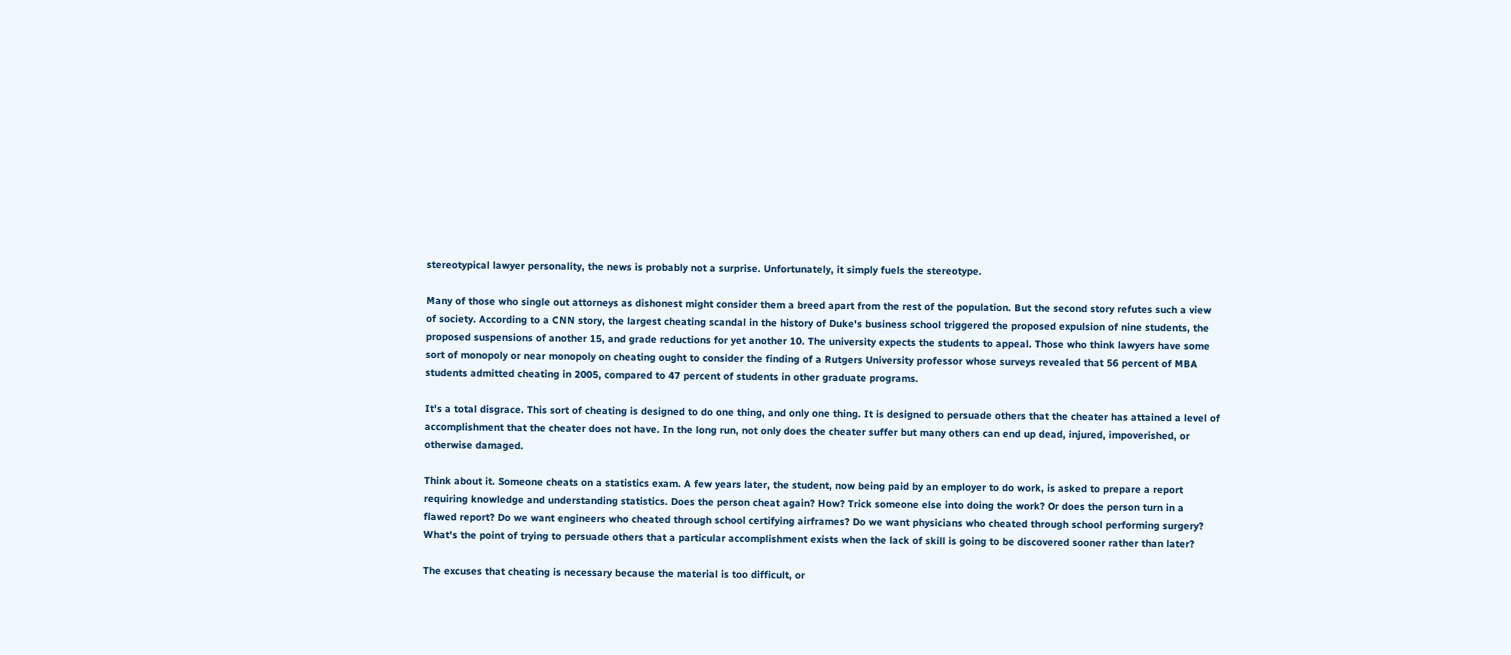stereotypical lawyer personality, the news is probably not a surprise. Unfortunately, it simply fuels the stereotype.

Many of those who single out attorneys as dishonest might consider them a breed apart from the rest of the population. But the second story refutes such a view of society. According to a CNN story, the largest cheating scandal in the history of Duke's business school triggered the proposed expulsion of nine students, the proposed suspensions of another 15, and grade reductions for yet another 10. The university expects the students to appeal. Those who think lawyers have some sort of monopoly or near monopoly on cheating ought to consider the finding of a Rutgers University professor whose surveys revealed that 56 percent of MBA students admitted cheating in 2005, compared to 47 percent of students in other graduate programs.

It's a total disgrace. This sort of cheating is designed to do one thing, and only one thing. It is designed to persuade others that the cheater has attained a level of accomplishment that the cheater does not have. In the long run, not only does the cheater suffer but many others can end up dead, injured, impoverished, or otherwise damaged.

Think about it. Someone cheats on a statistics exam. A few years later, the student, now being paid by an employer to do work, is asked to prepare a report requiring knowledge and understanding statistics. Does the person cheat again? How? Trick someone else into doing the work? Or does the person turn in a flawed report? Do we want engineers who cheated through school certifying airframes? Do we want physicians who cheated through school performing surgery? What's the point of trying to persuade others that a particular accomplishment exists when the lack of skill is going to be discovered sooner rather than later?

The excuses that cheating is necessary because the material is too difficult, or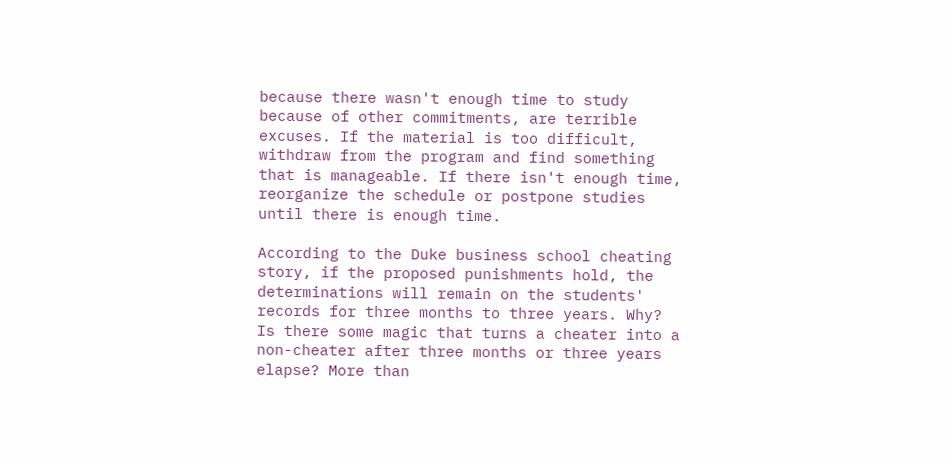because there wasn't enough time to study because of other commitments, are terrible excuses. If the material is too difficult, withdraw from the program and find something that is manageable. If there isn't enough time, reorganize the schedule or postpone studies until there is enough time.

According to the Duke business school cheating story, if the proposed punishments hold, the determinations will remain on the students' records for three months to three years. Why? Is there some magic that turns a cheater into a non-cheater after three months or three years elapse? More than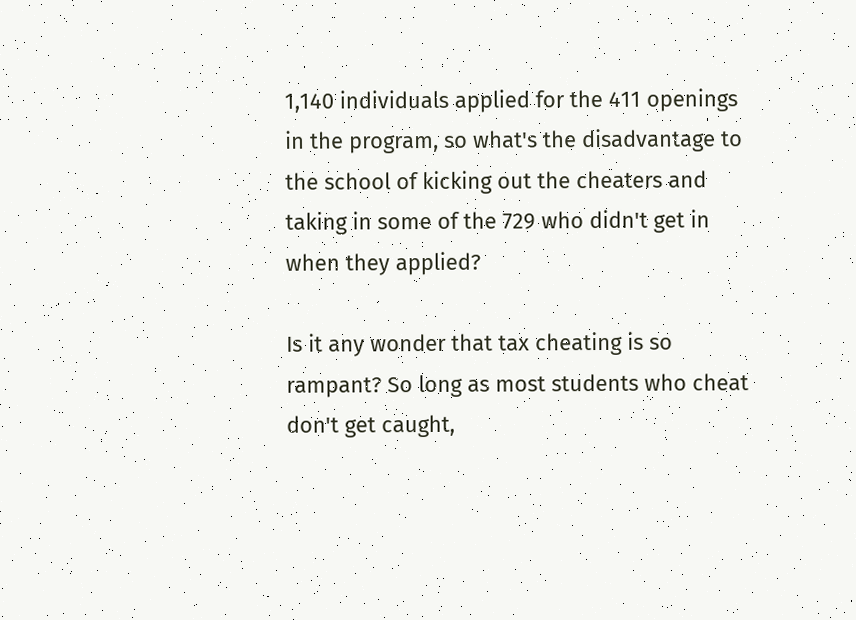1,140 individuals applied for the 411 openings in the program, so what's the disadvantage to the school of kicking out the cheaters and taking in some of the 729 who didn't get in when they applied?

Is it any wonder that tax cheating is so rampant? So long as most students who cheat don't get caught,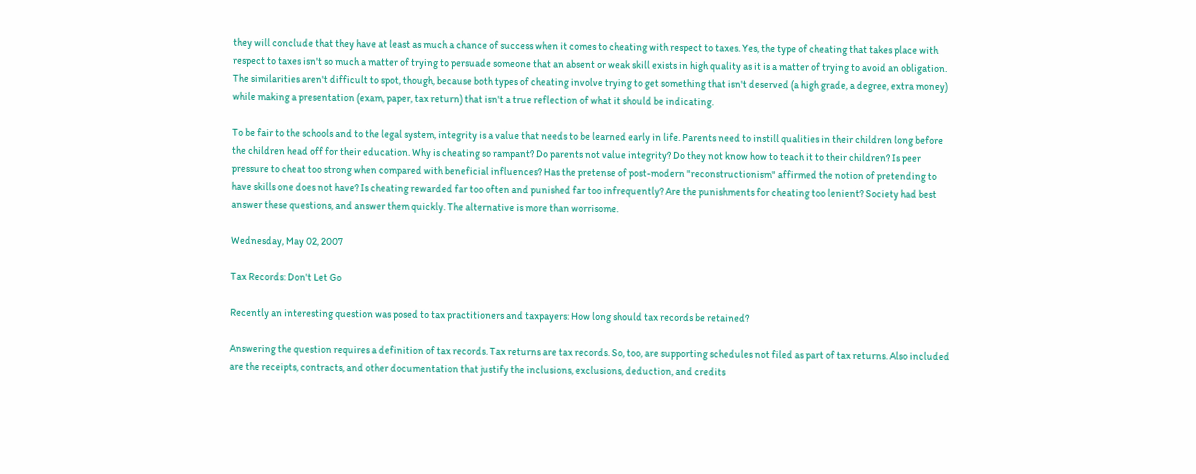they will conclude that they have at least as much a chance of success when it comes to cheating with respect to taxes. Yes, the type of cheating that takes place with respect to taxes isn't so much a matter of trying to persuade someone that an absent or weak skill exists in high quality as it is a matter of trying to avoid an obligation. The similarities aren't difficult to spot, though, because both types of cheating involve trying to get something that isn't deserved (a high grade, a degree, extra money) while making a presentation (exam, paper, tax return) that isn't a true reflection of what it should be indicating.

To be fair to the schools and to the legal system, integrity is a value that needs to be learned early in life. Parents need to instill qualities in their children long before the children head off for their education. Why is cheating so rampant? Do parents not value integrity? Do they not know how to teach it to their children? Is peer pressure to cheat too strong when compared with beneficial influences? Has the pretense of post-modern "reconstructionism" affirmed the notion of pretending to have skills one does not have? Is cheating rewarded far too often and punished far too infrequently? Are the punishments for cheating too lenient? Society had best answer these questions, and answer them quickly. The alternative is more than worrisome.

Wednesday, May 02, 2007

Tax Records: Don't Let Go

Recently an interesting question was posed to tax practitioners and taxpayers: How long should tax records be retained?

Answering the question requires a definition of tax records. Tax returns are tax records. So, too, are supporting schedules not filed as part of tax returns. Also included are the receipts, contracts, and other documentation that justify the inclusions, exclusions, deduction, and credits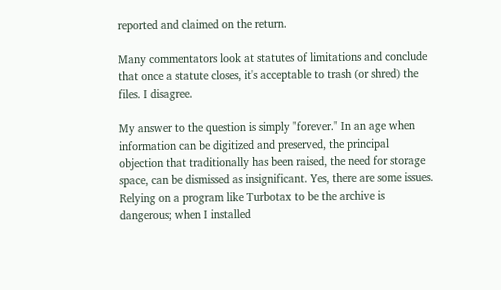reported and claimed on the return.

Many commentators look at statutes of limitations and conclude that once a statute closes, it's acceptable to trash (or shred) the files. I disagree.

My answer to the question is simply "forever." In an age when information can be digitized and preserved, the principal objection that traditionally has been raised, the need for storage space, can be dismissed as insignificant. Yes, there are some issues. Relying on a program like Turbotax to be the archive is dangerous; when I installed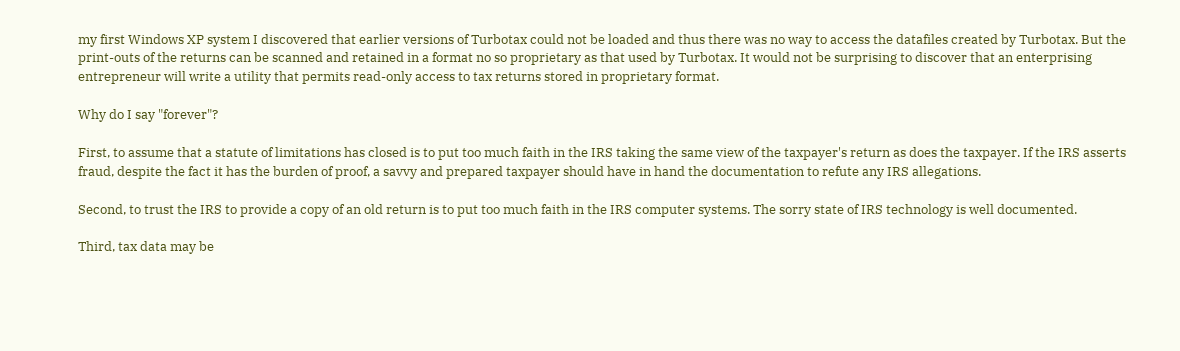my first Windows XP system I discovered that earlier versions of Turbotax could not be loaded and thus there was no way to access the datafiles created by Turbotax. But the print-outs of the returns can be scanned and retained in a format no so proprietary as that used by Turbotax. It would not be surprising to discover that an enterprising entrepreneur will write a utility that permits read-only access to tax returns stored in proprietary format.

Why do I say "forever"?

First, to assume that a statute of limitations has closed is to put too much faith in the IRS taking the same view of the taxpayer's return as does the taxpayer. If the IRS asserts fraud, despite the fact it has the burden of proof, a savvy and prepared taxpayer should have in hand the documentation to refute any IRS allegations.

Second, to trust the IRS to provide a copy of an old return is to put too much faith in the IRS computer systems. The sorry state of IRS technology is well documented.

Third, tax data may be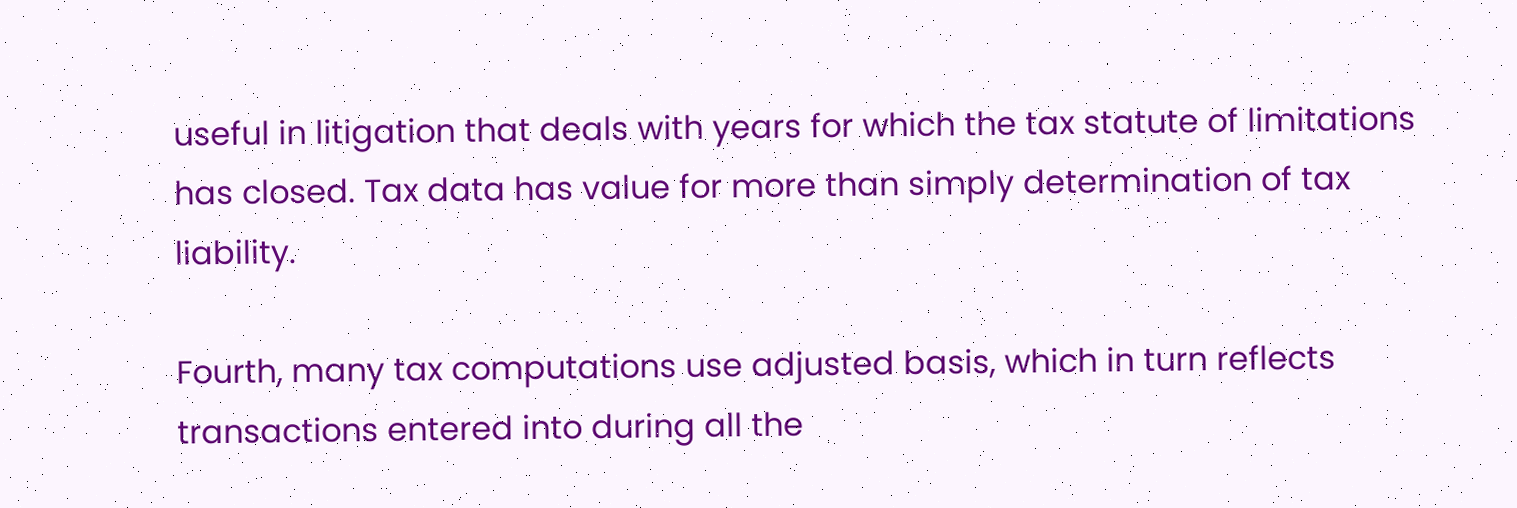useful in litigation that deals with years for which the tax statute of limitations has closed. Tax data has value for more than simply determination of tax liability.

Fourth, many tax computations use adjusted basis, which in turn reflects transactions entered into during all the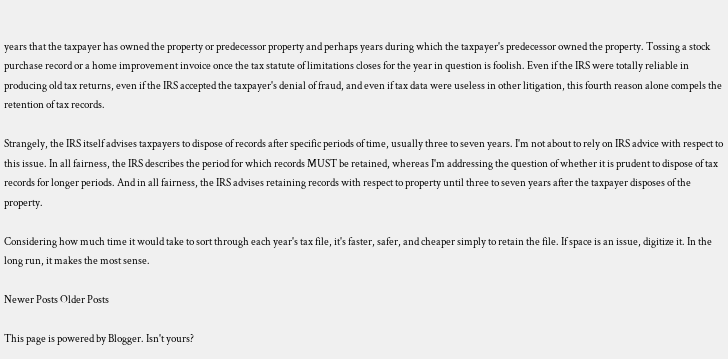years that the taxpayer has owned the property or predecessor property and perhaps years during which the taxpayer's predecessor owned the property. Tossing a stock purchase record or a home improvement invoice once the tax statute of limitations closes for the year in question is foolish. Even if the IRS were totally reliable in producing old tax returns, even if the IRS accepted the taxpayer's denial of fraud, and even if tax data were useless in other litigation, this fourth reason alone compels the retention of tax records.

Strangely, the IRS itself advises taxpayers to dispose of records after specific periods of time, usually three to seven years. I'm not about to rely on IRS advice with respect to this issue. In all fairness, the IRS describes the period for which records MUST be retained, whereas I'm addressing the question of whether it is prudent to dispose of tax records for longer periods. And in all fairness, the IRS advises retaining records with respect to property until three to seven years after the taxpayer disposes of the property.

Considering how much time it would take to sort through each year's tax file, it's faster, safer, and cheaper simply to retain the file. If space is an issue, digitize it. In the long run, it makes the most sense.

Newer Posts Older Posts

This page is powered by Blogger. Isn't yours?